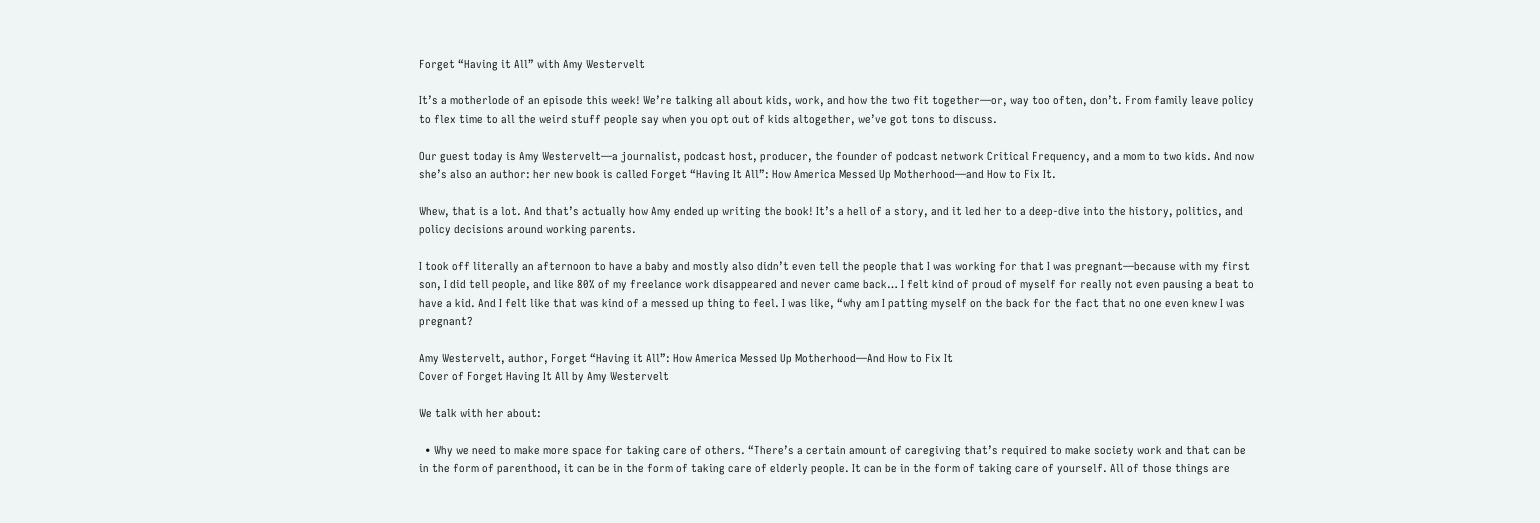Forget “Having it All” with Amy Westervelt

It’s a motherlode of an episode this week! We’re talking all about kids, work, and how the two fit together—or, way too often, don’t. From family leave policy to flex time to all the weird stuff people say when you opt out of kids altogether, we’ve got tons to discuss.

Our guest today is Amy Westervelt—a journalist, podcast host, producer, the founder of podcast network Critical Frequency, and a mom to two kids. And now she’s also an author: her new book is called Forget “Having It All”: How America Messed Up Motherhood—and How to Fix It.

Whew, that is a lot. And that’s actually how Amy ended up writing the book! It’s a hell of a story, and it led her to a deep-dive into the history, politics, and policy decisions around working parents.

I took off literally an afternoon to have a baby and mostly also didn’t even tell the people that I was working for that I was pregnant—because with my first son, I did tell people, and like 80% of my freelance work disappeared and never came back… I felt kind of proud of myself for really not even pausing a beat to have a kid. And I felt like that was kind of a messed up thing to feel. I was like, “why am I patting myself on the back for the fact that no one even knew I was pregnant?

Amy Westervelt, author, Forget “Having it All”: How America Messed Up Motherhood—And How to Fix It
Cover of Forget Having It All by Amy Westervelt

We talk with her about:

  • Why we need to make more space for taking care of others. “There’s a certain amount of caregiving that’s required to make society work and that can be in the form of parenthood, it can be in the form of taking care of elderly people. It can be in the form of taking care of yourself. All of those things are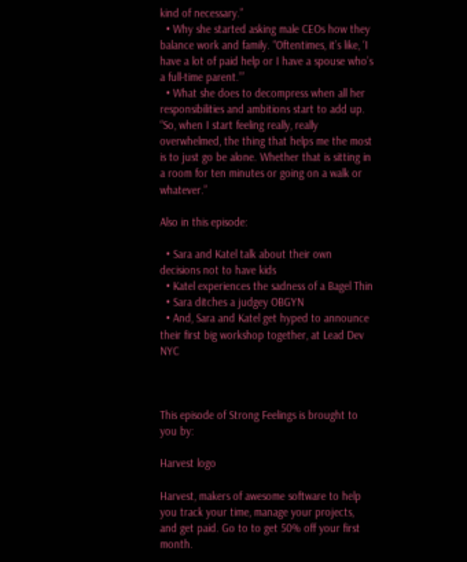kind of necessary.”
  • Why she started asking male CEOs how they balance work and family. “Oftentimes, it’s like, ‘I have a lot of paid help or I have a spouse who’s a full-time parent.’”
  • What she does to decompress when all her responsibilities and ambitions start to add up. “So, when I start feeling really, really overwhelmed, the thing that helps me the most is to just go be alone. Whether that is sitting in a room for ten minutes or going on a walk or whatever.”

Also in this episode:

  • Sara and Katel talk about their own decisions not to have kids
  • Katel experiences the sadness of a Bagel Thin
  • Sara ditches a judgey OBGYN
  • And, Sara and Katel get hyped to announce their first big workshop together, at Lead Dev NYC



This episode of Strong Feelings is brought to you by:

Harvest logo

Harvest, makers of awesome software to help you track your time, manage your projects, and get paid. Go to to get 50% off your first month.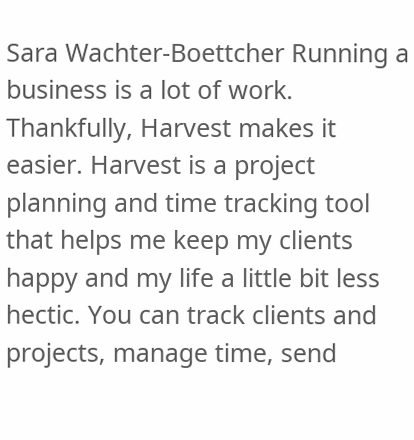Sara Wachter-Boettcher Running a business is a lot of work. Thankfully, Harvest makes it easier. Harvest is a project planning and time tracking tool that helps me keep my clients happy and my life a little bit less hectic. You can track clients and projects, manage time, send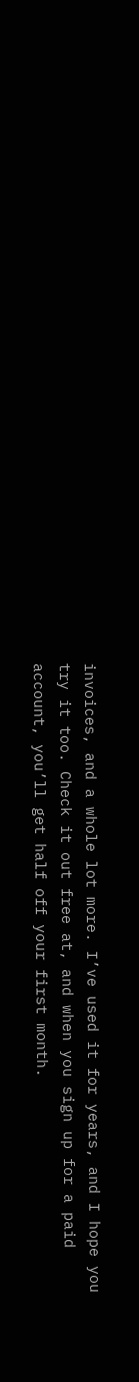invoices, and a whole lot more. I’ve used it for years, and I hope you try it too. Check it out free at, and when you sign up for a paid account, you’ll get half off your first month.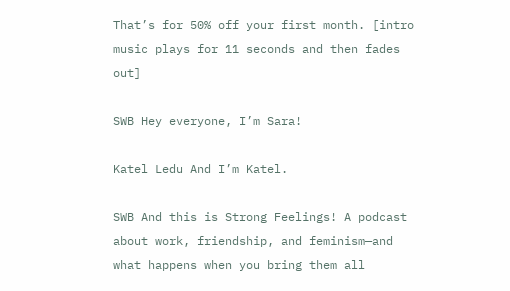That’s for 50% off your first month. [intro music plays for 11 seconds and then fades out]

SWB Hey everyone, I’m Sara!

Katel Ledu And I’m Katel.

SWB And this is Strong Feelings! A podcast about work, friendship, and feminism—and what happens when you bring them all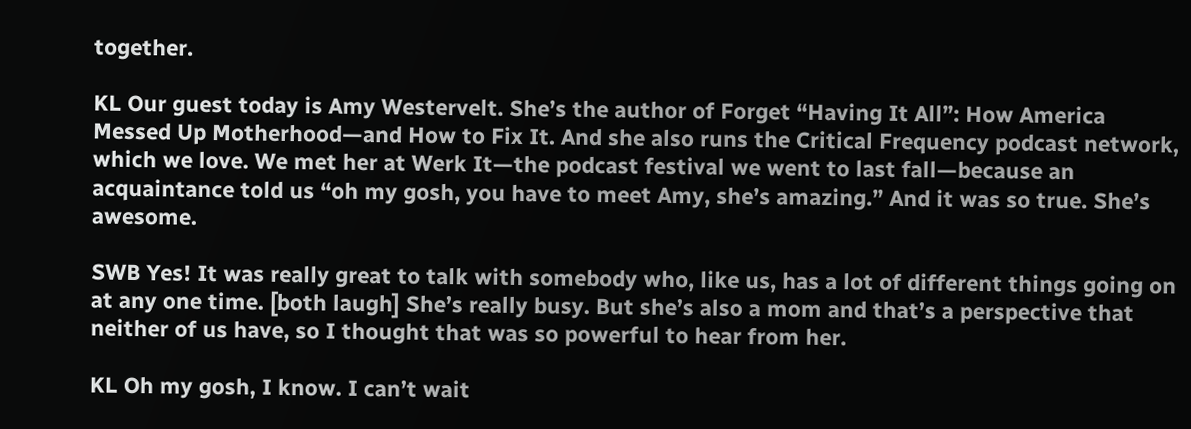together.

KL Our guest today is Amy Westervelt. She’s the author of Forget “Having It All”: How America Messed Up Motherhood—and How to Fix It. And she also runs the Critical Frequency podcast network, which we love. We met her at Werk It—the podcast festival we went to last fall—because an acquaintance told us “oh my gosh, you have to meet Amy, she’s amazing.” And it was so true. She’s awesome.

SWB Yes! It was really great to talk with somebody who, like us, has a lot of different things going on at any one time. [both laugh] She’s really busy. But she’s also a mom and that’s a perspective that neither of us have, so I thought that was so powerful to hear from her.

KL Oh my gosh, I know. I can’t wait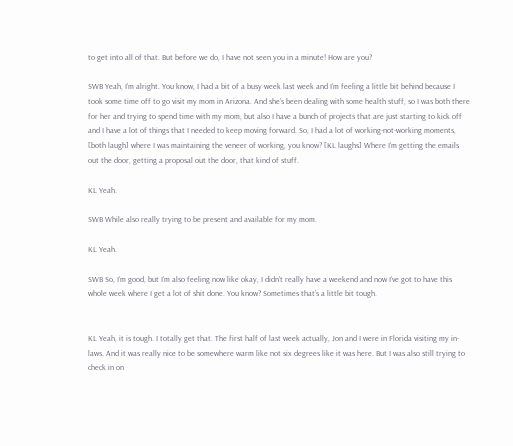to get into all of that. But before we do, I have not seen you in a minute! How are you?

SWB Yeah, I’m alright. You know, I had a bit of a busy week last week and I’m feeling a little bit behind because I took some time off to go visit my mom in Arizona. And she’s been dealing with some health stuff, so I was both there for her and trying to spend time with my mom, but also I have a bunch of projects that are just starting to kick off and I have a lot of things that I needed to keep moving forward. So, I had a lot of working-not-working moments, [both laugh] where I was maintaining the veneer of working, you know? [KL laughs] Where I’m getting the emails out the door, getting a proposal out the door, that kind of stuff.

KL Yeah.

SWB While also really trying to be present and available for my mom.

KL Yeah.

SWB So, I’m good, but I’m also feeling now like okay, I didn’t really have a weekend and now I’ve got to have this whole week where I get a lot of shit done. You know? Sometimes that’s a little bit tough.


KL Yeah, it is tough. I totally get that. The first half of last week actually, Jon and I were in Florida visiting my in-laws. And it was really nice to be somewhere warm like not six degrees like it was here. But I was also still trying to check in on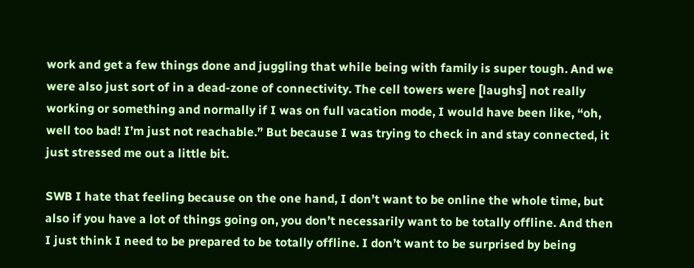work and get a few things done and juggling that while being with family is super tough. And we were also just sort of in a dead-zone of connectivity. The cell towers were [laughs] not really working or something and normally if I was on full vacation mode, I would have been like, “oh, well too bad! I’m just not reachable.” But because I was trying to check in and stay connected, it just stressed me out a little bit.

SWB I hate that feeling because on the one hand, I don’t want to be online the whole time, but also if you have a lot of things going on, you don’t necessarily want to be totally offline. And then I just think I need to be prepared to be totally offline. I don’t want to be surprised by being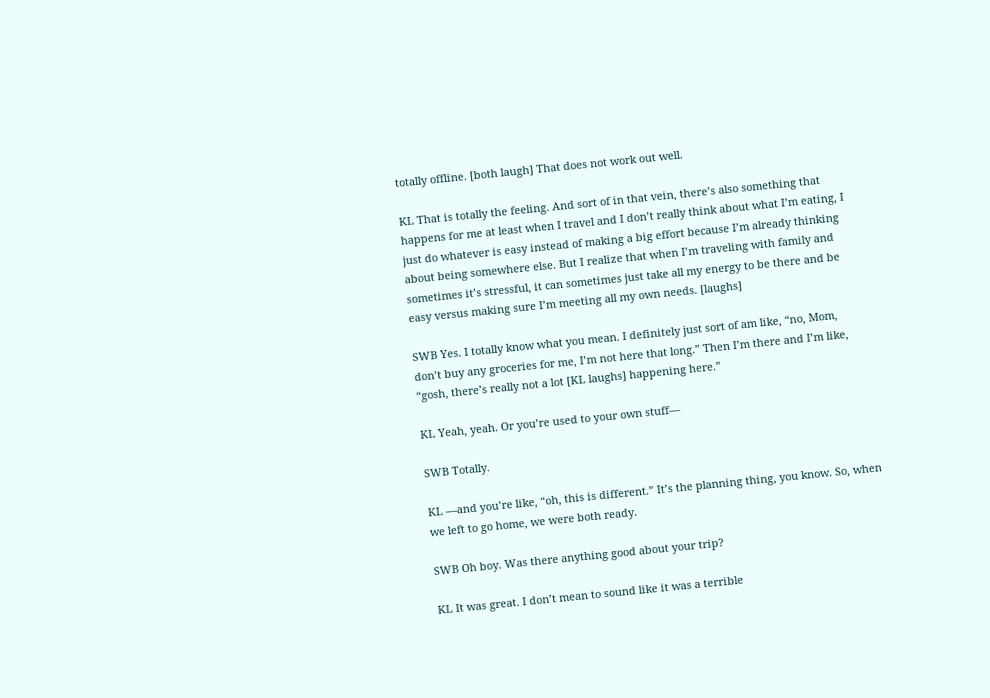totally offline. [both laugh] That does not work out well.

KL That is totally the feeling. And sort of in that vein, there’s also something that happens for me at least when I travel and I don’t really think about what I’m eating, I just do whatever is easy instead of making a big effort because I’m already thinking about being somewhere else. But I realize that when I’m traveling with family and sometimes it’s stressful, it can sometimes just take all my energy to be there and be easy versus making sure I’m meeting all my own needs. [laughs]

SWB Yes. I totally know what you mean. I definitely just sort of am like, “no, Mom, don’t buy any groceries for me, I’m not here that long.” Then I’m there and I’m like, “gosh, there’s really not a lot [KL laughs] happening here.”

KL Yeah, yeah. Or you’re used to your own stuff—

SWB Totally.

KL —and you’re like, “oh, this is different.” It’s the planning thing, you know. So, when we left to go home, we were both ready.

SWB Oh boy. Was there anything good about your trip?

KL It was great. I don’t mean to sound like it was a terrible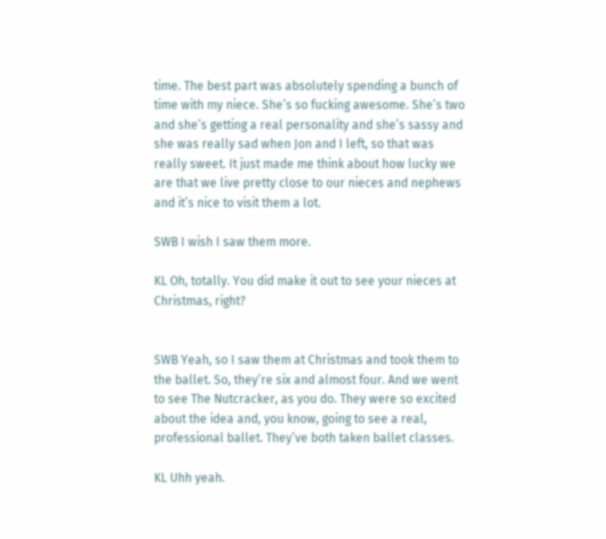time. The best part was absolutely spending a bunch of time with my niece. She’s so fucking awesome. She’s two and she’s getting a real personality and she’s sassy and she was really sad when Jon and I left, so that was really sweet. It just made me think about how lucky we are that we live pretty close to our nieces and nephews and it’s nice to visit them a lot.

SWB I wish I saw them more.

KL Oh, totally. You did make it out to see your nieces at Christmas, right?


SWB Yeah, so I saw them at Christmas and took them to the ballet. So, they’re six and almost four. And we went to see The Nutcracker, as you do. They were so excited about the idea and, you know, going to see a real, professional ballet. They’ve both taken ballet classes.

KL Uhh yeah.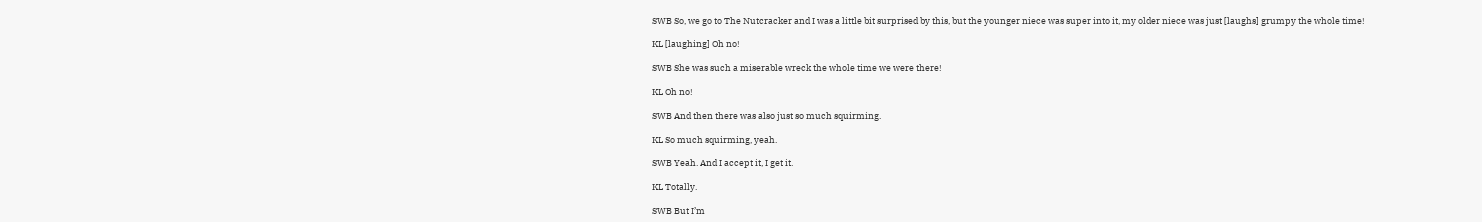SWB So, we go to The Nutcracker and I was a little bit surprised by this, but the younger niece was super into it, my older niece was just [laughs] grumpy the whole time!

KL [laughing] Oh no!

SWB She was such a miserable wreck the whole time we were there!

KL Oh no!

SWB And then there was also just so much squirming.

KL So much squirming, yeah.

SWB Yeah. And I accept it, I get it.

KL Totally.

SWB But I’m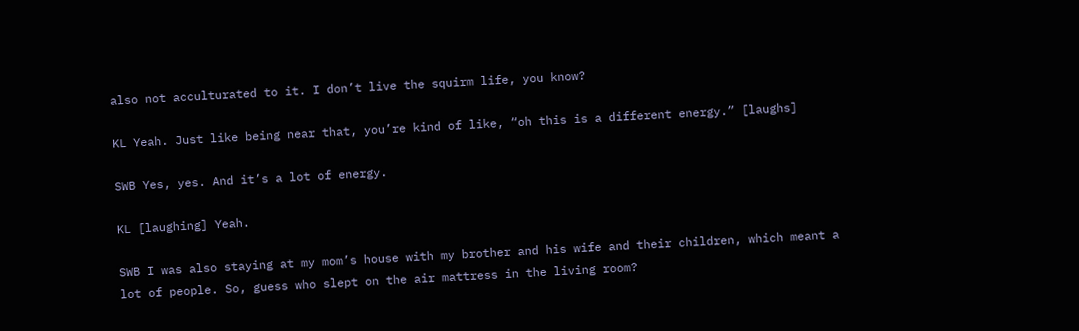also not acculturated to it. I don’t live the squirm life, you know?

KL Yeah. Just like being near that, you’re kind of like, “oh this is a different energy.” [laughs]

SWB Yes, yes. And it’s a lot of energy.

KL [laughing] Yeah.

SWB I was also staying at my mom’s house with my brother and his wife and their children, which meant a lot of people. So, guess who slept on the air mattress in the living room?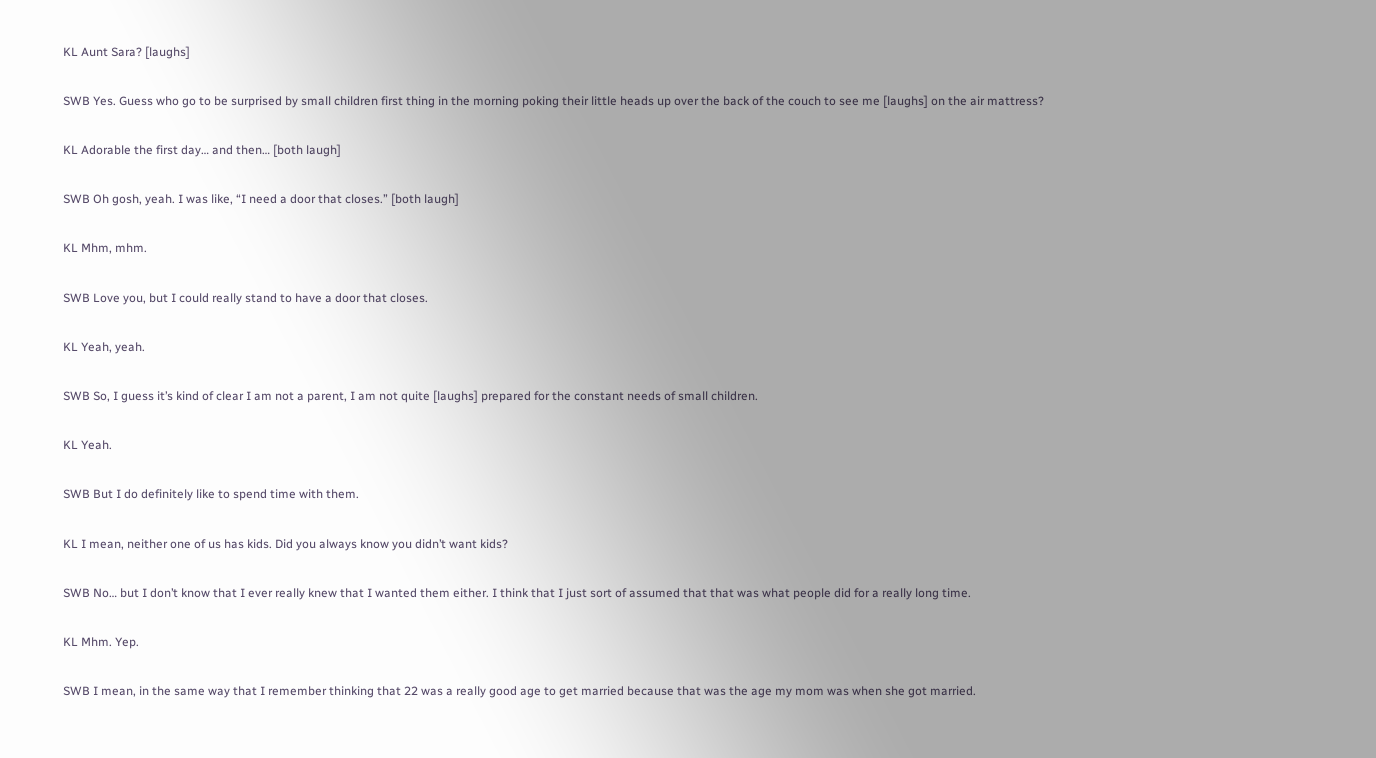KL Aunt Sara? [laughs]

SWB Yes. Guess who go to be surprised by small children first thing in the morning poking their little heads up over the back of the couch to see me [laughs] on the air mattress?

KL Adorable the first day… and then… [both laugh]

SWB Oh gosh, yeah. I was like, “I need a door that closes.” [both laugh]

KL Mhm, mhm.

SWB Love you, but I could really stand to have a door that closes.

KL Yeah, yeah.

SWB So, I guess it’s kind of clear I am not a parent, I am not quite [laughs] prepared for the constant needs of small children.

KL Yeah.

SWB But I do definitely like to spend time with them.

KL I mean, neither one of us has kids. Did you always know you didn’t want kids?

SWB No… but I don’t know that I ever really knew that I wanted them either. I think that I just sort of assumed that that was what people did for a really long time.

KL Mhm. Yep.

SWB I mean, in the same way that I remember thinking that 22 was a really good age to get married because that was the age my mom was when she got married.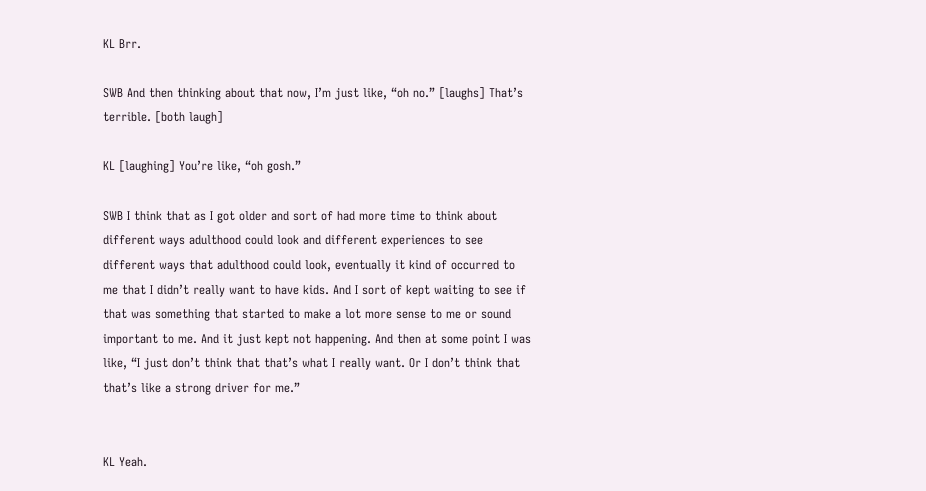KL Brr.

SWB And then thinking about that now, I’m just like, “oh no.” [laughs] That’s terrible. [both laugh]

KL [laughing] You’re like, “oh gosh.”

SWB I think that as I got older and sort of had more time to think about different ways adulthood could look and different experiences to see different ways that adulthood could look, eventually it kind of occurred to me that I didn’t really want to have kids. And I sort of kept waiting to see if that was something that started to make a lot more sense to me or sound important to me. And it just kept not happening. And then at some point I was like, “I just don’t think that that’s what I really want. Or I don’t think that that’s like a strong driver for me.”


KL Yeah.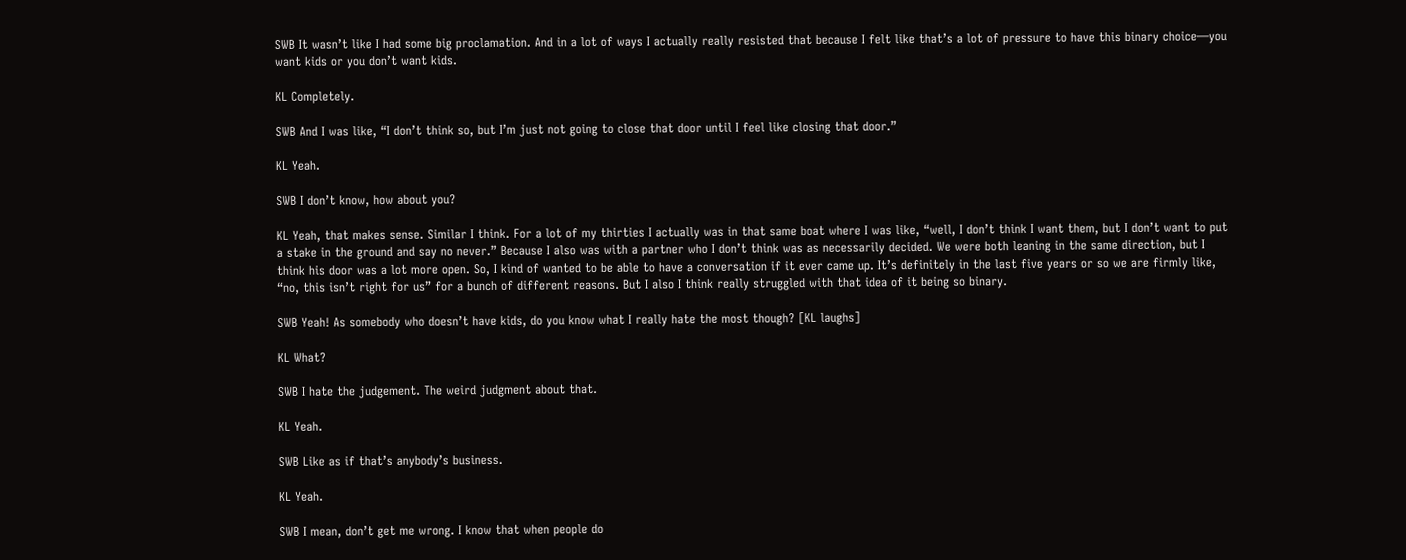SWB It wasn’t like I had some big proclamation. And in a lot of ways I actually really resisted that because I felt like that’s a lot of pressure to have this binary choice—you want kids or you don’t want kids.

KL Completely.

SWB And I was like, “I don’t think so, but I’m just not going to close that door until I feel like closing that door.”

KL Yeah.

SWB I don’t know, how about you?

KL Yeah, that makes sense. Similar I think. For a lot of my thirties I actually was in that same boat where I was like, “well, I don’t think I want them, but I don’t want to put a stake in the ground and say no never.” Because I also was with a partner who I don’t think was as necessarily decided. We were both leaning in the same direction, but I think his door was a lot more open. So, I kind of wanted to be able to have a conversation if it ever came up. It’s definitely in the last five years or so we are firmly like, “no, this isn’t right for us” for a bunch of different reasons. But I also I think really struggled with that idea of it being so binary.

SWB Yeah! As somebody who doesn’t have kids, do you know what I really hate the most though? [KL laughs]

KL What?

SWB I hate the judgement. The weird judgment about that.

KL Yeah.

SWB Like as if that’s anybody’s business.

KL Yeah.

SWB I mean, don’t get me wrong. I know that when people do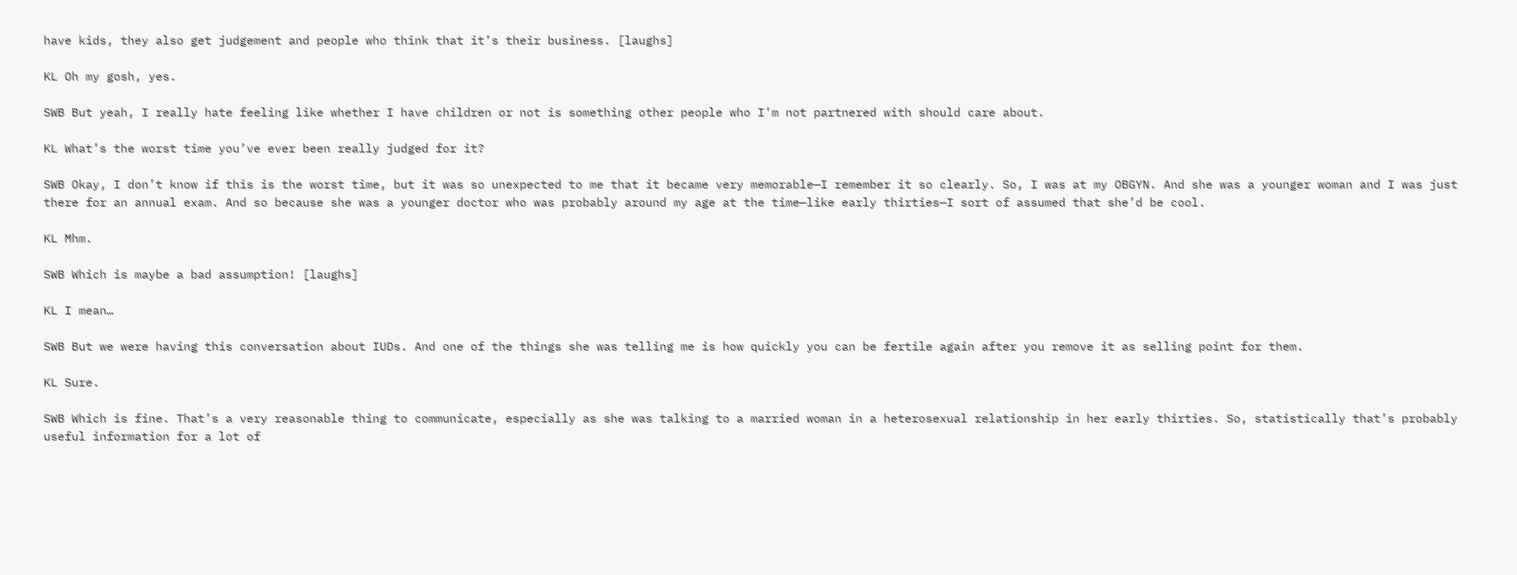have kids, they also get judgement and people who think that it’s their business. [laughs]

KL Oh my gosh, yes.

SWB But yeah, I really hate feeling like whether I have children or not is something other people who I’m not partnered with should care about.

KL What’s the worst time you’ve ever been really judged for it?

SWB Okay, I don’t know if this is the worst time, but it was so unexpected to me that it became very memorable—I remember it so clearly. So, I was at my OBGYN. And she was a younger woman and I was just there for an annual exam. And so because she was a younger doctor who was probably around my age at the time—like early thirties—I sort of assumed that she’d be cool.

KL Mhm.

SWB Which is maybe a bad assumption! [laughs]

KL I mean…

SWB But we were having this conversation about IUDs. And one of the things she was telling me is how quickly you can be fertile again after you remove it as selling point for them.

KL Sure.

SWB Which is fine. That’s a very reasonable thing to communicate, especially as she was talking to a married woman in a heterosexual relationship in her early thirties. So, statistically that’s probably useful information for a lot of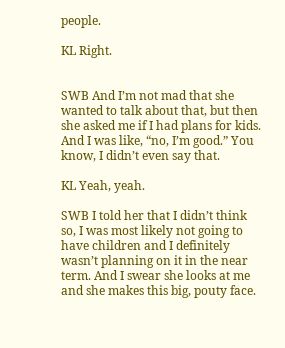people.

KL Right.


SWB And I’m not mad that she wanted to talk about that, but then she asked me if I had plans for kids. And I was like, “no, I’m good.” You know, I didn’t even say that.

KL Yeah, yeah.

SWB I told her that I didn’t think so, I was most likely not going to have children and I definitely wasn’t planning on it in the near term. And I swear she looks at me and she makes this big, pouty face.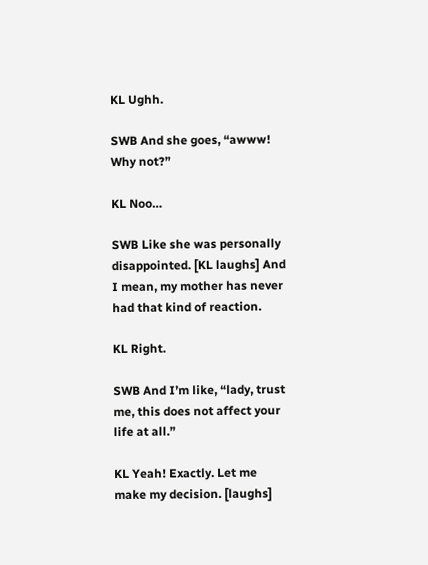KL Ughh.

SWB And she goes, “awww! Why not?”

KL Noo…

SWB Like she was personally disappointed. [KL laughs] And I mean, my mother has never had that kind of reaction.

KL Right.

SWB And I’m like, “lady, trust me, this does not affect your life at all.”

KL Yeah! Exactly. Let me make my decision. [laughs]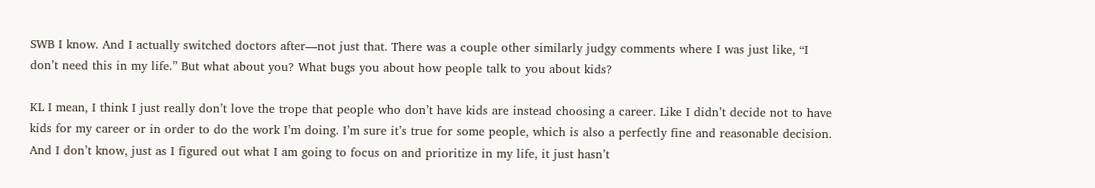SWB I know. And I actually switched doctors after—not just that. There was a couple other similarly judgy comments where I was just like, “I don’t need this in my life.” But what about you? What bugs you about how people talk to you about kids?

KL I mean, I think I just really don’t love the trope that people who don’t have kids are instead choosing a career. Like I didn’t decide not to have kids for my career or in order to do the work I’m doing. I’m sure it’s true for some people, which is also a perfectly fine and reasonable decision. And I don’t know, just as I figured out what I am going to focus on and prioritize in my life, it just hasn’t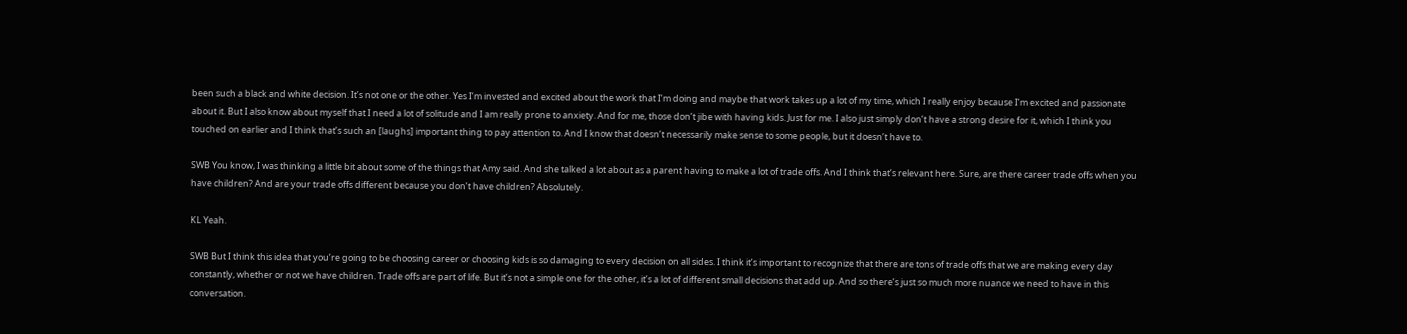been such a black and white decision. It’s not one or the other. Yes I’m invested and excited about the work that I’m doing and maybe that work takes up a lot of my time, which I really enjoy because I’m excited and passionate about it. But I also know about myself that I need a lot of solitude and I am really prone to anxiety. And for me, those don’t jibe with having kids. Just for me. I also just simply don’t have a strong desire for it, which I think you touched on earlier and I think that’s such an [laughs] important thing to pay attention to. And I know that doesn’t necessarily make sense to some people, but it doesn’t have to.

SWB You know, I was thinking a little bit about some of the things that Amy said. And she talked a lot about as a parent having to make a lot of trade offs. And I think that’s relevant here. Sure, are there career trade offs when you have children? And are your trade offs different because you don’t have children? Absolutely.

KL Yeah.

SWB But I think this idea that you’re going to be choosing career or choosing kids is so damaging to every decision on all sides. I think it’s important to recognize that there are tons of trade offs that we are making every day constantly, whether or not we have children. Trade offs are part of life. But it’s not a simple one for the other, it’s a lot of different small decisions that add up. And so there’s just so much more nuance we need to have in this conversation.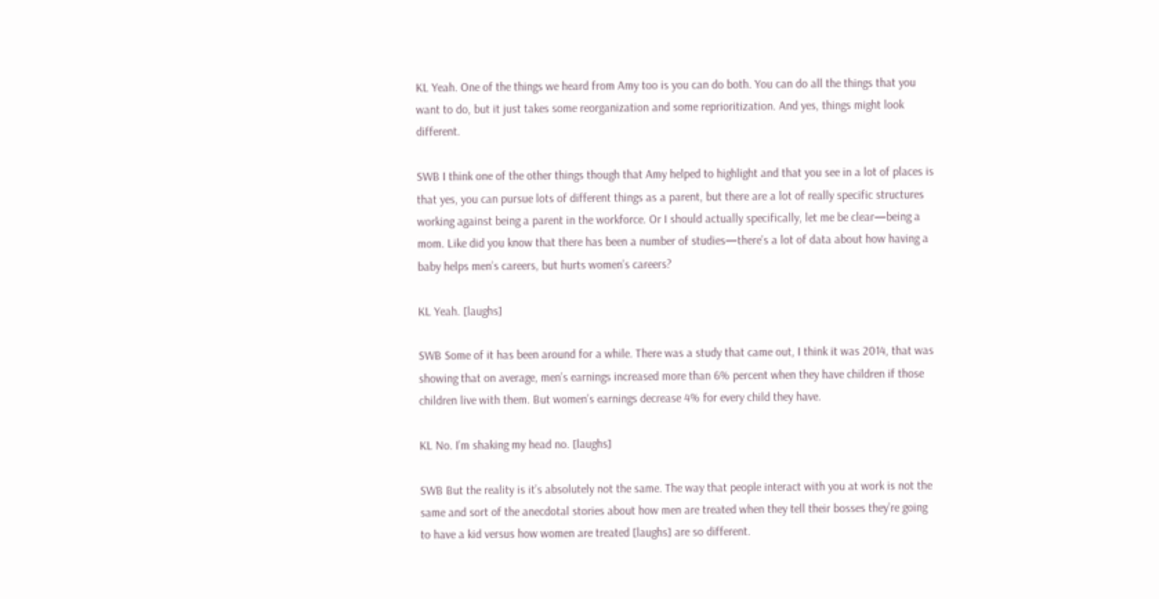KL Yeah. One of the things we heard from Amy too is you can do both. You can do all the things that you want to do, but it just takes some reorganization and some reprioritization. And yes, things might look different.

SWB I think one of the other things though that Amy helped to highlight and that you see in a lot of places is that yes, you can pursue lots of different things as a parent, but there are a lot of really specific structures working against being a parent in the workforce. Or I should actually specifically, let me be clear—being a mom. Like did you know that there has been a number of studies—there’s a lot of data about how having a baby helps men’s careers, but hurts women’s careers?

KL Yeah. [laughs]

SWB Some of it has been around for a while. There was a study that came out, I think it was 2014, that was showing that on average, men’s earnings increased more than 6% percent when they have children if those children live with them. But women’s earnings decrease 4% for every child they have.

KL No. I’m shaking my head no. [laughs]

SWB But the reality is it’s absolutely not the same. The way that people interact with you at work is not the same and sort of the anecdotal stories about how men are treated when they tell their bosses they’re going to have a kid versus how women are treated [laughs] are so different.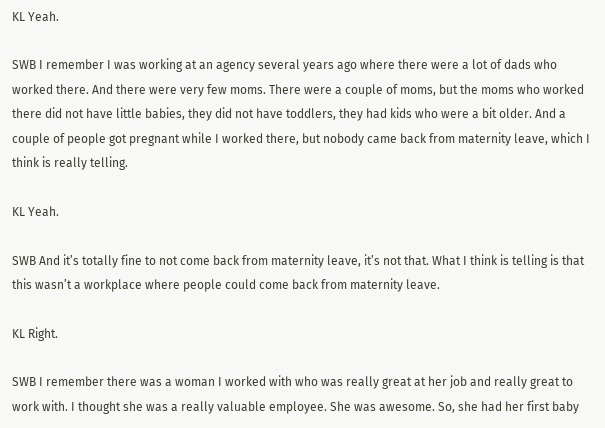KL Yeah.

SWB I remember I was working at an agency several years ago where there were a lot of dads who worked there. And there were very few moms. There were a couple of moms, but the moms who worked there did not have little babies, they did not have toddlers, they had kids who were a bit older. And a couple of people got pregnant while I worked there, but nobody came back from maternity leave, which I think is really telling.

KL Yeah.

SWB And it’s totally fine to not come back from maternity leave, it’s not that. What I think is telling is that this wasn’t a workplace where people could come back from maternity leave.

KL Right.

SWB I remember there was a woman I worked with who was really great at her job and really great to work with. I thought she was a really valuable employee. She was awesome. So, she had her first baby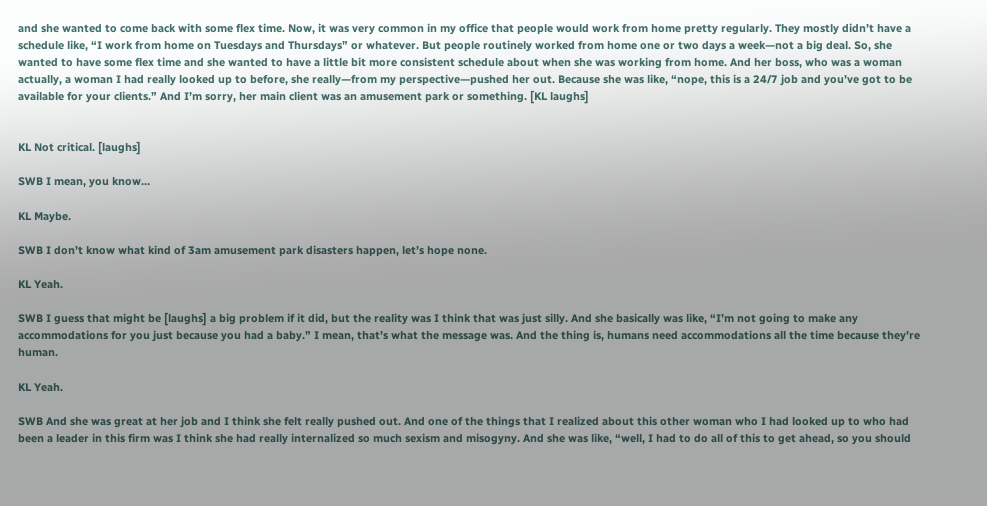and she wanted to come back with some flex time. Now, it was very common in my office that people would work from home pretty regularly. They mostly didn’t have a schedule like, “I work from home on Tuesdays and Thursdays” or whatever. But people routinely worked from home one or two days a week—not a big deal. So, she wanted to have some flex time and she wanted to have a little bit more consistent schedule about when she was working from home. And her boss, who was a woman actually, a woman I had really looked up to before, she really—from my perspective—pushed her out. Because she was like, “nope, this is a 24/7 job and you’ve got to be available for your clients.” And I’m sorry, her main client was an amusement park or something. [KL laughs]


KL Not critical. [laughs]

SWB I mean, you know…

KL Maybe.

SWB I don’t know what kind of 3am amusement park disasters happen, let’s hope none.

KL Yeah.

SWB I guess that might be [laughs] a big problem if it did, but the reality was I think that was just silly. And she basically was like, “I’m not going to make any accommodations for you just because you had a baby.” I mean, that’s what the message was. And the thing is, humans need accommodations all the time because they’re human.

KL Yeah.

SWB And she was great at her job and I think she felt really pushed out. And one of the things that I realized about this other woman who I had looked up to who had been a leader in this firm was I think she had really internalized so much sexism and misogyny. And she was like, “well, I had to do all of this to get ahead, so you should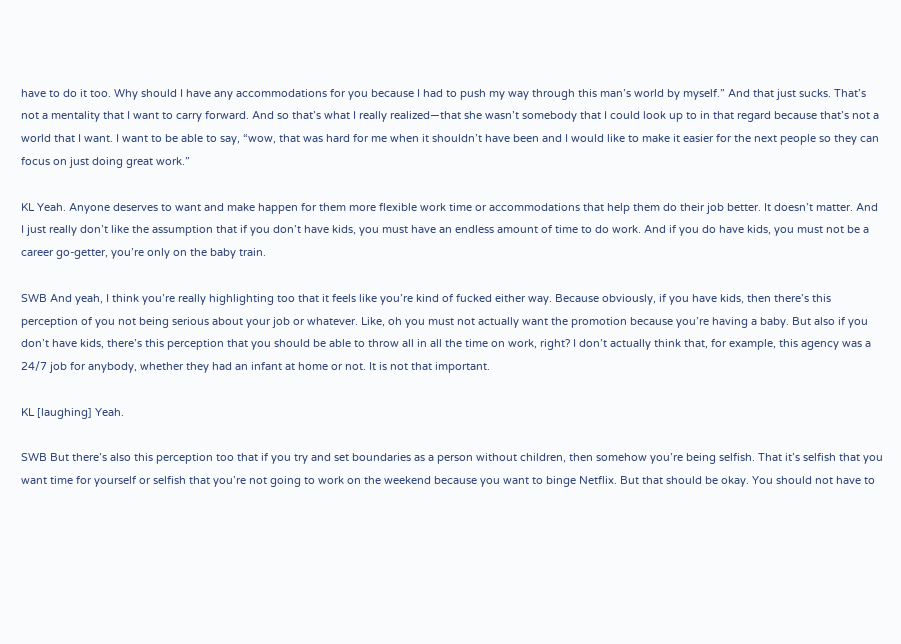have to do it too. Why should I have any accommodations for you because I had to push my way through this man’s world by myself.” And that just sucks. That’s not a mentality that I want to carry forward. And so that’s what I really realized—that she wasn’t somebody that I could look up to in that regard because that’s not a world that I want. I want to be able to say, “wow, that was hard for me when it shouldn’t have been and I would like to make it easier for the next people so they can focus on just doing great work.”

KL Yeah. Anyone deserves to want and make happen for them more flexible work time or accommodations that help them do their job better. It doesn’t matter. And I just really don’t like the assumption that if you don’t have kids, you must have an endless amount of time to do work. And if you do have kids, you must not be a career go-getter, you’re only on the baby train.

SWB And yeah, I think you’re really highlighting too that it feels like you’re kind of fucked either way. Because obviously, if you have kids, then there’s this perception of you not being serious about your job or whatever. Like, oh you must not actually want the promotion because you’re having a baby. But also if you don’t have kids, there’s this perception that you should be able to throw all in all the time on work, right? I don’t actually think that, for example, this agency was a 24/7 job for anybody, whether they had an infant at home or not. It is not that important.

KL [laughing] Yeah.

SWB But there’s also this perception too that if you try and set boundaries as a person without children, then somehow you’re being selfish. That it’s selfish that you want time for yourself or selfish that you’re not going to work on the weekend because you want to binge Netflix. But that should be okay. You should not have to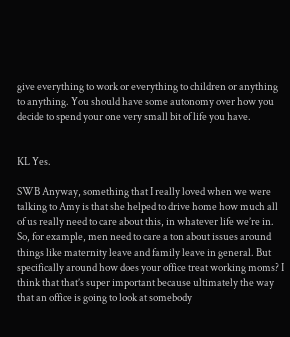give everything to work or everything to children or anything to anything. You should have some autonomy over how you decide to spend your one very small bit of life you have.


KL Yes.

SWB Anyway, something that I really loved when we were talking to Amy is that she helped to drive home how much all of us really need to care about this, in whatever life we’re in. So, for example, men need to care a ton about issues around things like maternity leave and family leave in general. But specifically around how does your office treat working moms? I think that that’s super important because ultimately the way that an office is going to look at somebody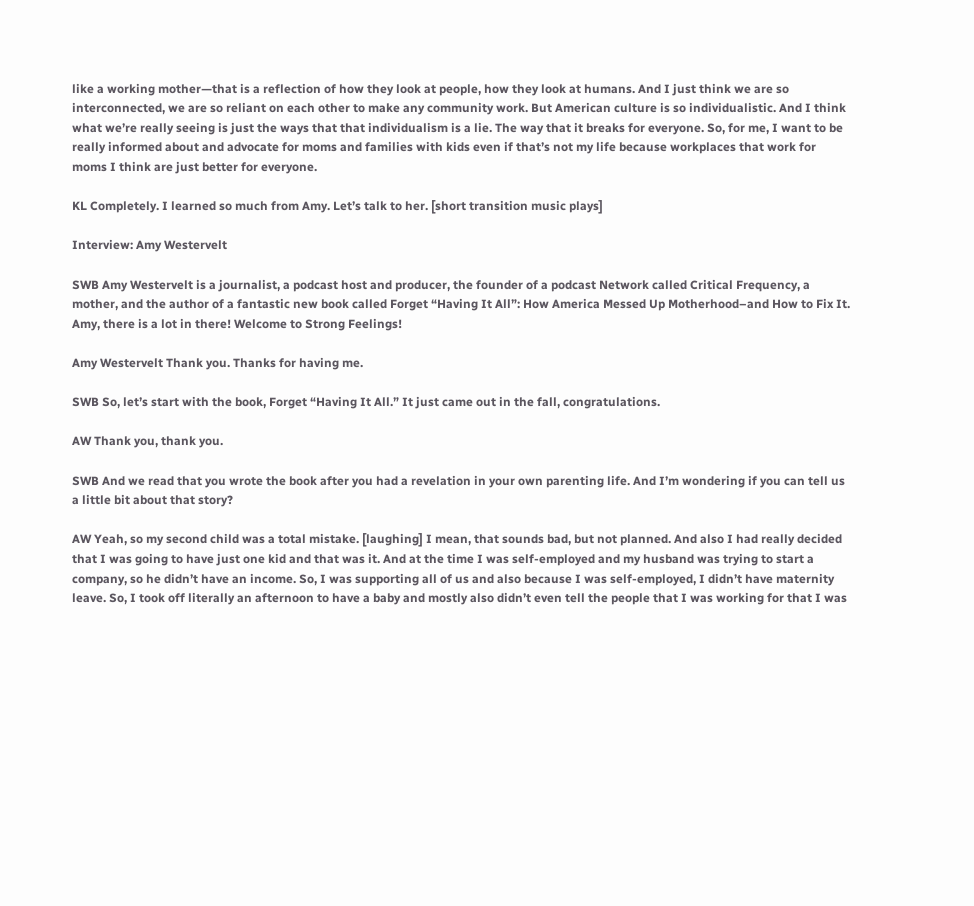like a working mother—that is a reflection of how they look at people, how they look at humans. And I just think we are so interconnected, we are so reliant on each other to make any community work. But American culture is so individualistic. And I think what we’re really seeing is just the ways that that individualism is a lie. The way that it breaks for everyone. So, for me, I want to be really informed about and advocate for moms and families with kids even if that’s not my life because workplaces that work for moms I think are just better for everyone.

KL Completely. I learned so much from Amy. Let’s talk to her. [short transition music plays]

Interview: Amy Westervelt

SWB Amy Westervelt is a journalist, a podcast host and producer, the founder of a podcast Network called Critical Frequency, a mother, and the author of a fantastic new book called Forget “Having It All”: How America Messed Up Motherhood–and How to Fix It. Amy, there is a lot in there! Welcome to Strong Feelings!

Amy Westervelt Thank you. Thanks for having me.

SWB So, let’s start with the book, Forget “Having It All.” It just came out in the fall, congratulations.

AW Thank you, thank you.

SWB And we read that you wrote the book after you had a revelation in your own parenting life. And I’m wondering if you can tell us a little bit about that story?

AW Yeah, so my second child was a total mistake. [laughing] I mean, that sounds bad, but not planned. And also I had really decided that I was going to have just one kid and that was it. And at the time I was self-employed and my husband was trying to start a company, so he didn’t have an income. So, I was supporting all of us and also because I was self-employed, I didn’t have maternity leave. So, I took off literally an afternoon to have a baby and mostly also didn’t even tell the people that I was working for that I was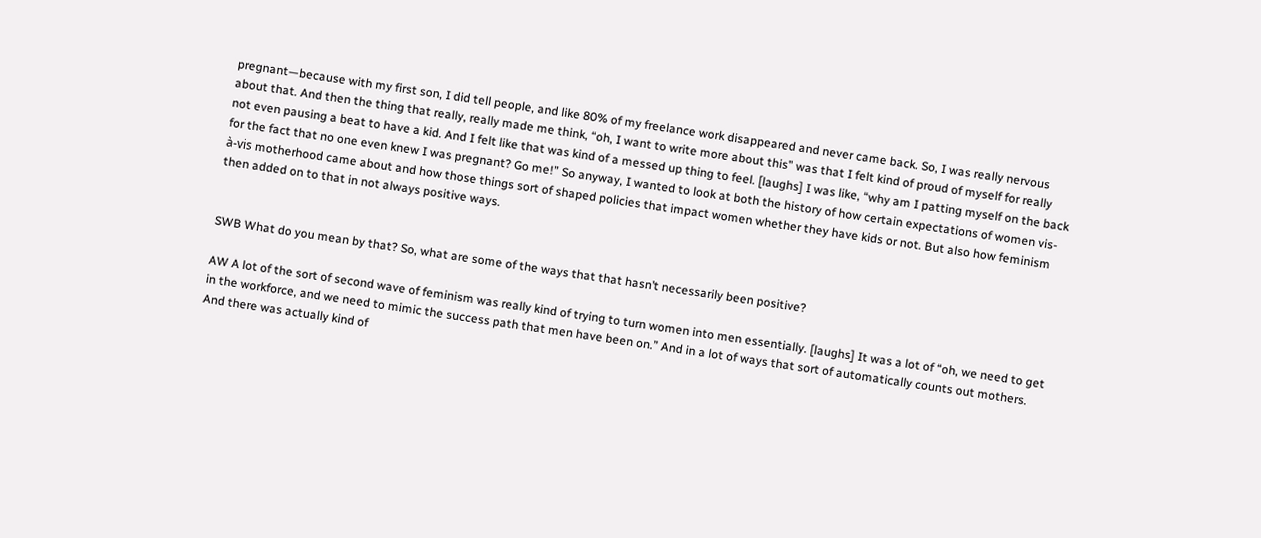pregnant—because with my first son, I did tell people, and like 80% of my freelance work disappeared and never came back. So, I was really nervous about that. And then the thing that really, really made me think, “oh, I want to write more about this” was that I felt kind of proud of myself for really not even pausing a beat to have a kid. And I felt like that was kind of a messed up thing to feel. [laughs] I was like, “why am I patting myself on the back for the fact that no one even knew I was pregnant? Go me!” So anyway, I wanted to look at both the history of how certain expectations of women vis-à-vis motherhood came about and how those things sort of shaped policies that impact women whether they have kids or not. But also how feminism then added on to that in not always positive ways.


SWB What do you mean by that? So, what are some of the ways that that hasn’t necessarily been positive?

AW A lot of the sort of second wave of feminism was really kind of trying to turn women into men essentially. [laughs] It was a lot of “oh, we need to get in the workforce, and we need to mimic the success path that men have been on.” And in a lot of ways that sort of automatically counts out mothers. And there was actually kind of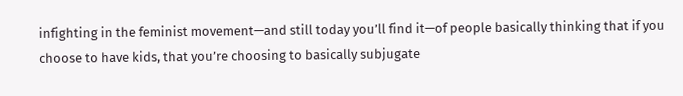infighting in the feminist movement—and still today you’ll find it—of people basically thinking that if you choose to have kids, that you’re choosing to basically subjugate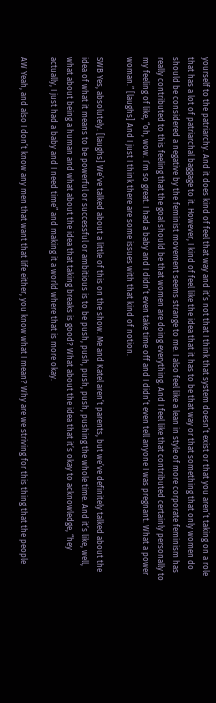yourself to the patriarchy. And it does kind of feel that way and it’s not that I think that system doesn’t exist or that you aren’t taking on a role that has a lot of patriarchal baggage to it. However, I kind of feel like the idea that it has to be that way or that something that only women do should be considered a negative by the feminist movement seems strange to me. I also feel like a lean in style of more corporate feminism has really contributed to this feeling that the goal should be that women are doing everything. And I feel like that contributed certainly personally to my feeling of like, “oh, wow. I’m so great. I had a baby and I didn’t even take time off and I didn’t even tell anyone I was pregnant. What a power woman.” [laughs] And I just I think there are some issues with that kind of notion.

SWB Yes, absolutely. [laughs] We’ve talked about a little of this on the show. Me and Katel aren’t parents, but we’ve definitely talked about the idea of what it means to be powerful or successful or ambitious is to be push, push, push, push, pushing the whole time. And it’s like, well, what about being a human and what about the idea that taking breaks is good? What about the idea that it’s okay to acknowledge, “hey actually, I just had a baby and I need time” and making it a world where that is more okay.

AW Yeah, and also I don’t know any men that want that life either, you know what I mean? Why are we striving for this thing that the people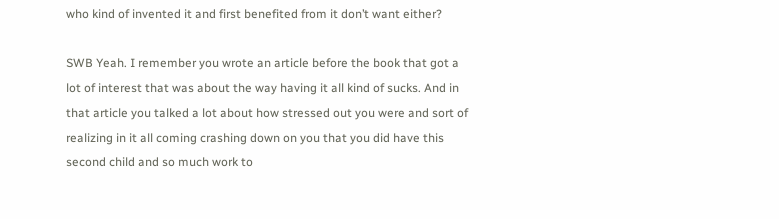who kind of invented it and first benefited from it don’t want either?

SWB Yeah. I remember you wrote an article before the book that got a lot of interest that was about the way having it all kind of sucks. And in that article you talked a lot about how stressed out you were and sort of realizing in it all coming crashing down on you that you did have this second child and so much work to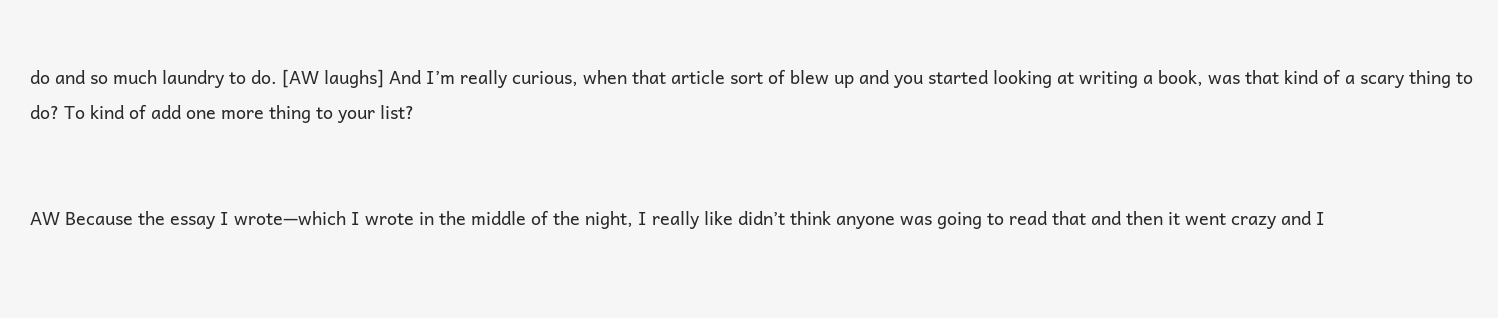do and so much laundry to do. [AW laughs] And I’m really curious, when that article sort of blew up and you started looking at writing a book, was that kind of a scary thing to do? To kind of add one more thing to your list?


AW Because the essay I wrote—which I wrote in the middle of the night, I really like didn’t think anyone was going to read that and then it went crazy and I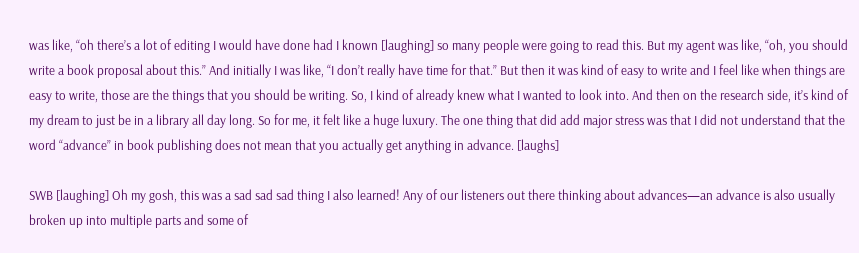was like, “oh there’s a lot of editing I would have done had I known [laughing] so many people were going to read this. But my agent was like, “oh, you should write a book proposal about this.” And initially I was like, “I don’t really have time for that.” But then it was kind of easy to write and I feel like when things are easy to write, those are the things that you should be writing. So, I kind of already knew what I wanted to look into. And then on the research side, it’s kind of my dream to just be in a library all day long. So for me, it felt like a huge luxury. The one thing that did add major stress was that I did not understand that the word “advance” in book publishing does not mean that you actually get anything in advance. [laughs]

SWB [laughing] Oh my gosh, this was a sad sad sad thing I also learned! Any of our listeners out there thinking about advances—an advance is also usually broken up into multiple parts and some of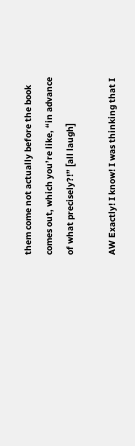them come not actually before the book comes out, which you’re like, “in advance of what precisely?!” [all laugh]

AW Exactly! I know! I was thinking that I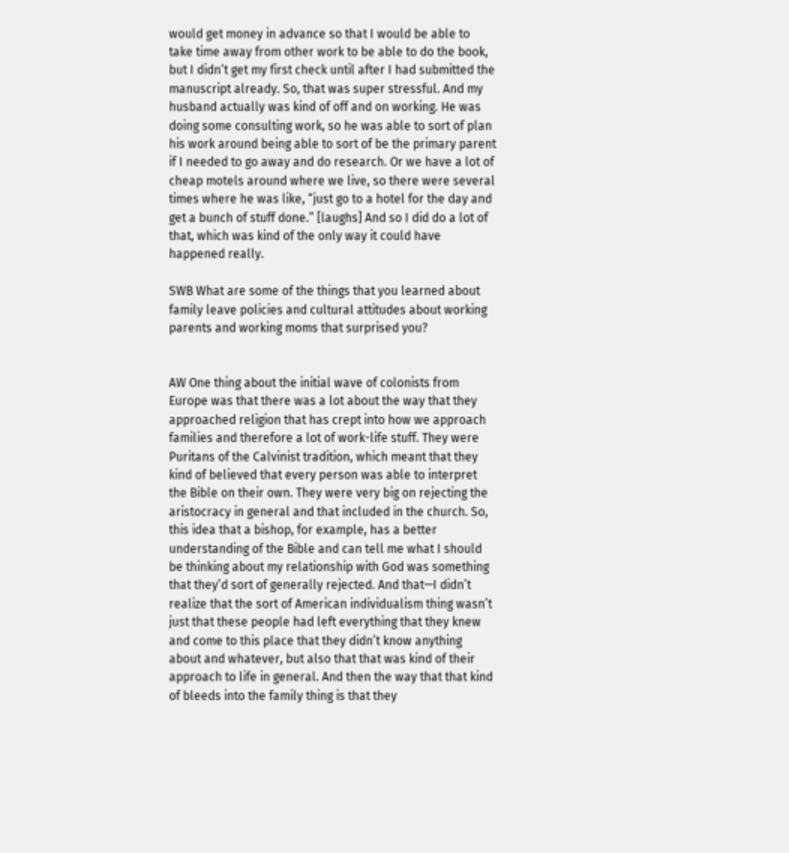would get money in advance so that I would be able to take time away from other work to be able to do the book, but I didn’t get my first check until after I had submitted the manuscript already. So, that was super stressful. And my husband actually was kind of off and on working. He was doing some consulting work, so he was able to sort of plan his work around being able to sort of be the primary parent if I needed to go away and do research. Or we have a lot of cheap motels around where we live, so there were several times where he was like, “just go to a hotel for the day and get a bunch of stuff done.” [laughs] And so I did do a lot of that, which was kind of the only way it could have happened really.

SWB What are some of the things that you learned about family leave policies and cultural attitudes about working parents and working moms that surprised you?


AW One thing about the initial wave of colonists from Europe was that there was a lot about the way that they approached religion that has crept into how we approach families and therefore a lot of work-life stuff. They were Puritans of the Calvinist tradition, which meant that they kind of believed that every person was able to interpret the Bible on their own. They were very big on rejecting the aristocracy in general and that included in the church. So, this idea that a bishop, for example, has a better understanding of the Bible and can tell me what I should be thinking about my relationship with God was something that they’d sort of generally rejected. And that—I didn’t realize that the sort of American individualism thing wasn’t just that these people had left everything that they knew and come to this place that they didn’t know anything about and whatever, but also that that was kind of their approach to life in general. And then the way that that kind of bleeds into the family thing is that they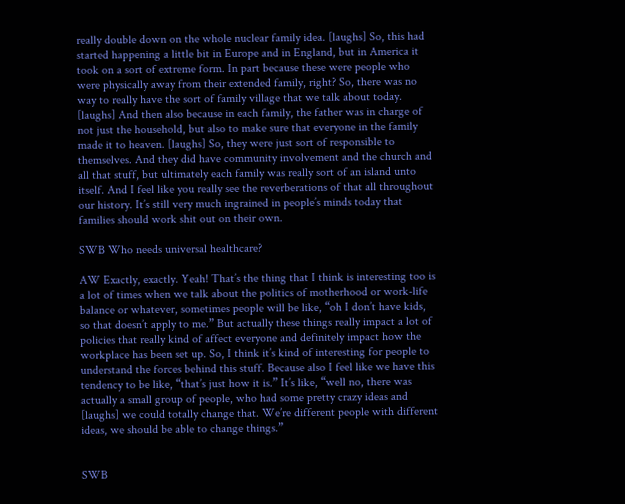really double down on the whole nuclear family idea. [laughs] So, this had started happening a little bit in Europe and in England, but in America it took on a sort of extreme form. In part because these were people who were physically away from their extended family, right? So, there was no way to really have the sort of family village that we talk about today. [laughs] And then also because in each family, the father was in charge of not just the household, but also to make sure that everyone in the family made it to heaven. [laughs] So, they were just sort of responsible to themselves. And they did have community involvement and the church and all that stuff, but ultimately each family was really sort of an island unto itself. And I feel like you really see the reverberations of that all throughout our history. It’s still very much ingrained in people’s minds today that families should work shit out on their own.

SWB Who needs universal healthcare?

AW Exactly, exactly. Yeah! That’s the thing that I think is interesting too is a lot of times when we talk about the politics of motherhood or work-life balance or whatever, sometimes people will be like, “oh I don’t have kids, so that doesn’t apply to me.” But actually these things really impact a lot of policies that really kind of affect everyone and definitely impact how the workplace has been set up. So, I think it’s kind of interesting for people to understand the forces behind this stuff. Because also I feel like we have this tendency to be like, “that’s just how it is.” It’s like, “well no, there was actually a small group of people, who had some pretty crazy ideas and [laughs] we could totally change that. We’re different people with different ideas, we should be able to change things.”


SWB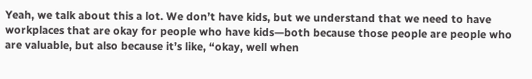Yeah, we talk about this a lot. We don’t have kids, but we understand that we need to have workplaces that are okay for people who have kids—both because those people are people who are valuable, but also because it’s like, “okay, well when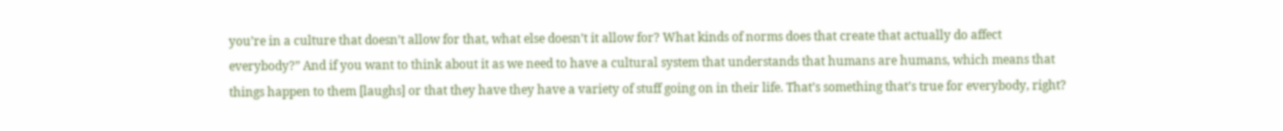you’re in a culture that doesn’t allow for that, what else doesn’t it allow for? What kinds of norms does that create that actually do affect everybody?” And if you want to think about it as we need to have a cultural system that understands that humans are humans, which means that things happen to them [laughs] or that they have they have a variety of stuff going on in their life. That’s something that’s true for everybody, right?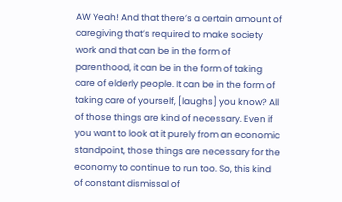AW Yeah! And that there’s a certain amount of caregiving that’s required to make society work and that can be in the form of parenthood, it can be in the form of taking care of elderly people. It can be in the form of taking care of yourself, [laughs] you know? All of those things are kind of necessary. Even if you want to look at it purely from an economic standpoint, those things are necessary for the economy to continue to run too. So, this kind of constant dismissal of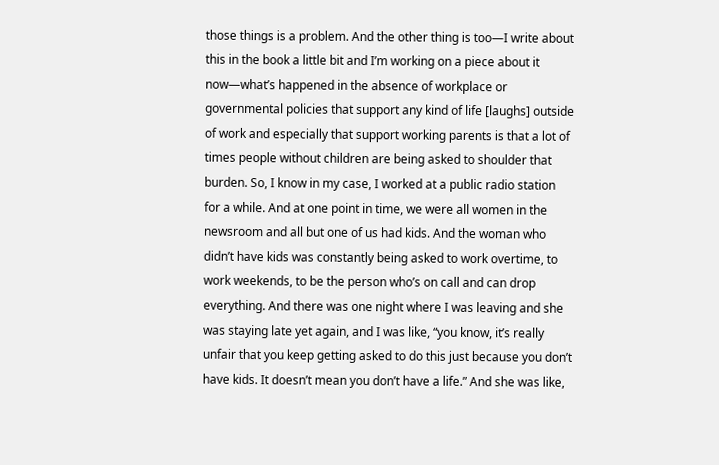those things is a problem. And the other thing is too—I write about this in the book a little bit and I’m working on a piece about it now—what’s happened in the absence of workplace or governmental policies that support any kind of life [laughs] outside of work and especially that support working parents is that a lot of times people without children are being asked to shoulder that burden. So, I know in my case, I worked at a public radio station for a while. And at one point in time, we were all women in the newsroom and all but one of us had kids. And the woman who didn’t have kids was constantly being asked to work overtime, to work weekends, to be the person who’s on call and can drop everything. And there was one night where I was leaving and she was staying late yet again, and I was like, “you know, it’s really unfair that you keep getting asked to do this just because you don’t have kids. It doesn’t mean you don’t have a life.” And she was like,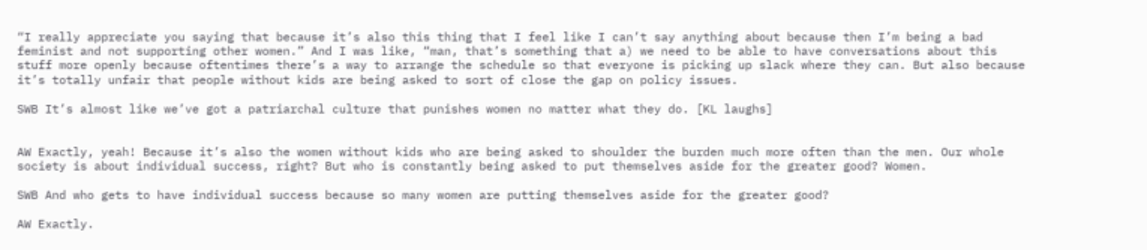“I really appreciate you saying that because it’s also this thing that I feel like I can’t say anything about because then I’m being a bad feminist and not supporting other women.” And I was like, “man, that’s something that a) we need to be able to have conversations about this stuff more openly because oftentimes there’s a way to arrange the schedule so that everyone is picking up slack where they can. But also because it’s totally unfair that people without kids are being asked to sort of close the gap on policy issues.

SWB It’s almost like we’ve got a patriarchal culture that punishes women no matter what they do. [KL laughs]


AW Exactly, yeah! Because it’s also the women without kids who are being asked to shoulder the burden much more often than the men. Our whole society is about individual success, right? But who is constantly being asked to put themselves aside for the greater good? Women.

SWB And who gets to have individual success because so many women are putting themselves aside for the greater good?

AW Exactly.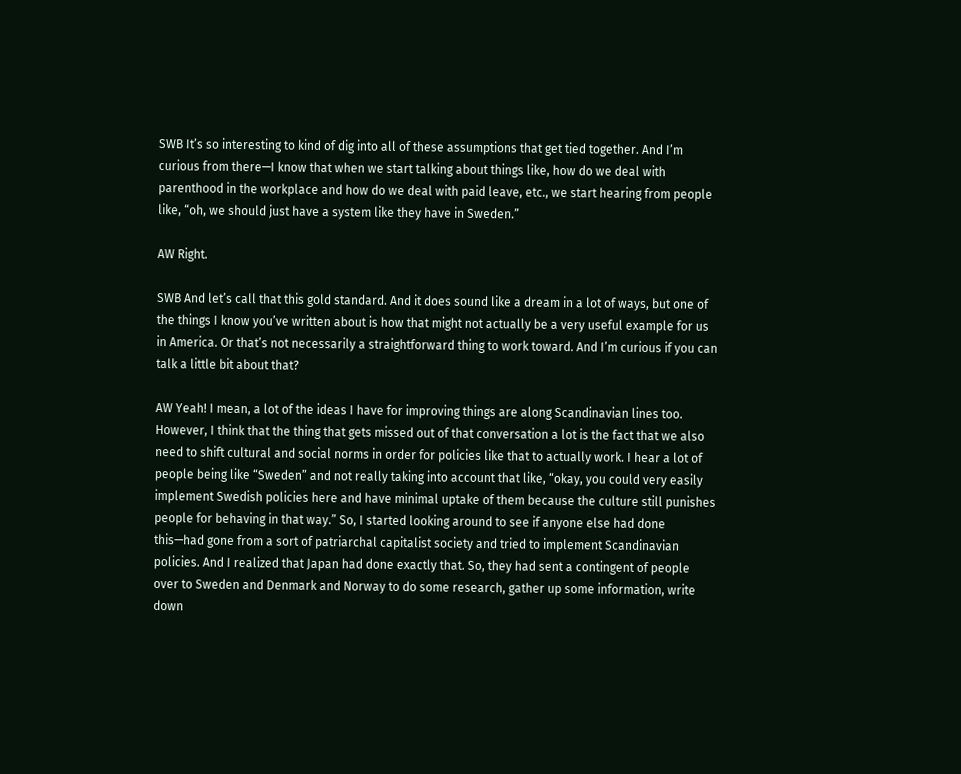SWB It’s so interesting to kind of dig into all of these assumptions that get tied together. And I’m curious from there—I know that when we start talking about things like, how do we deal with parenthood in the workplace and how do we deal with paid leave, etc., we start hearing from people like, “oh, we should just have a system like they have in Sweden.”

AW Right.

SWB And let’s call that this gold standard. And it does sound like a dream in a lot of ways, but one of the things I know you’ve written about is how that might not actually be a very useful example for us in America. Or that’s not necessarily a straightforward thing to work toward. And I’m curious if you can talk a little bit about that?

AW Yeah! I mean, a lot of the ideas I have for improving things are along Scandinavian lines too. However, I think that the thing that gets missed out of that conversation a lot is the fact that we also need to shift cultural and social norms in order for policies like that to actually work. I hear a lot of people being like “Sweden” and not really taking into account that like, “okay, you could very easily implement Swedish policies here and have minimal uptake of them because the culture still punishes people for behaving in that way.” So, I started looking around to see if anyone else had done this—had gone from a sort of patriarchal capitalist society and tried to implement Scandinavian policies. And I realized that Japan had done exactly that. So, they had sent a contingent of people over to Sweden and Denmark and Norway to do some research, gather up some information, write down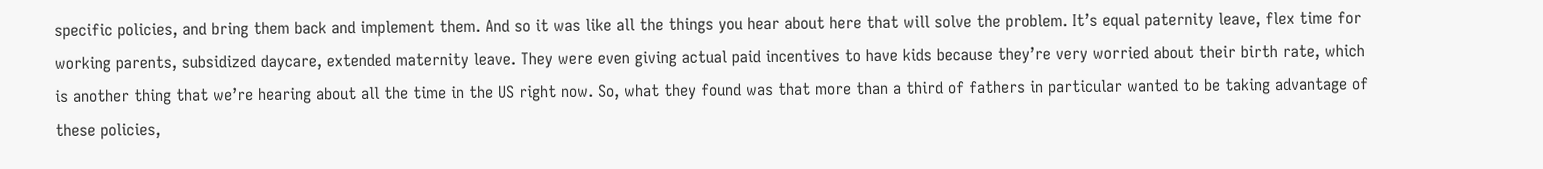specific policies, and bring them back and implement them. And so it was like all the things you hear about here that will solve the problem. It’s equal paternity leave, flex time for working parents, subsidized daycare, extended maternity leave. They were even giving actual paid incentives to have kids because they’re very worried about their birth rate, which is another thing that we’re hearing about all the time in the US right now. So, what they found was that more than a third of fathers in particular wanted to be taking advantage of these policies,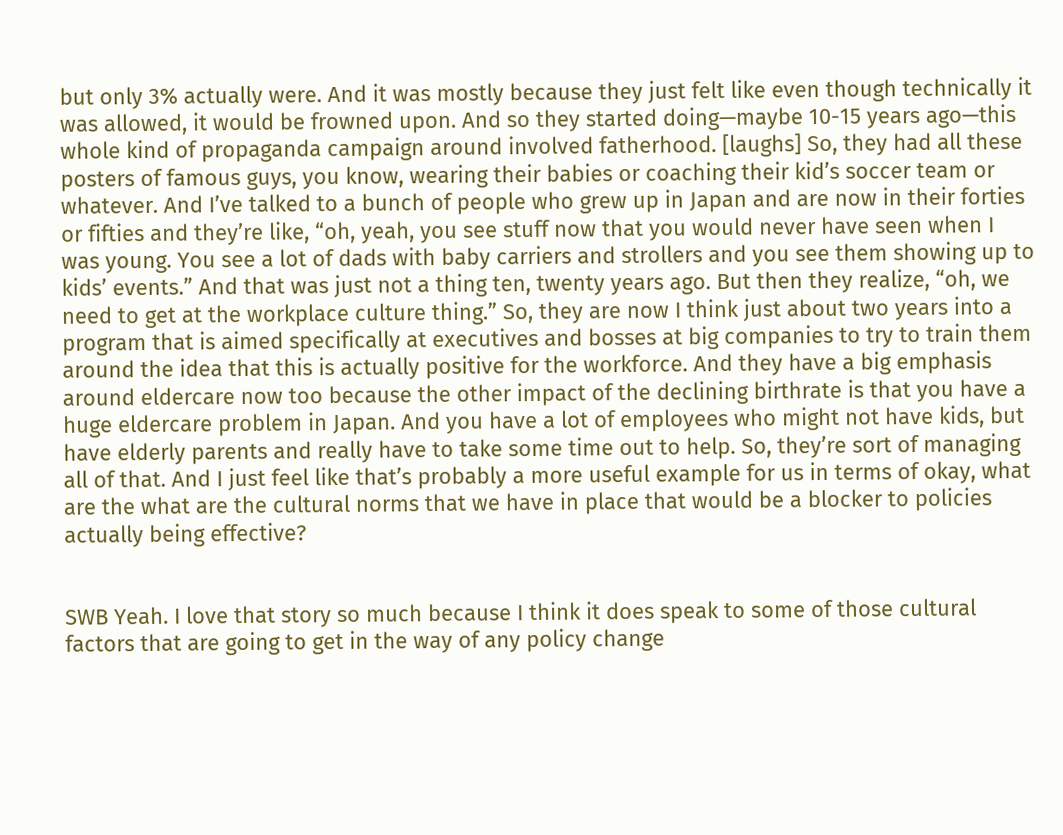but only 3% actually were. And it was mostly because they just felt like even though technically it was allowed, it would be frowned upon. And so they started doing—maybe 10-15 years ago—this whole kind of propaganda campaign around involved fatherhood. [laughs] So, they had all these posters of famous guys, you know, wearing their babies or coaching their kid’s soccer team or whatever. And I’ve talked to a bunch of people who grew up in Japan and are now in their forties or fifties and they’re like, “oh, yeah, you see stuff now that you would never have seen when I was young. You see a lot of dads with baby carriers and strollers and you see them showing up to kids’ events.” And that was just not a thing ten, twenty years ago. But then they realize, “oh, we need to get at the workplace culture thing.” So, they are now I think just about two years into a program that is aimed specifically at executives and bosses at big companies to try to train them around the idea that this is actually positive for the workforce. And they have a big emphasis around eldercare now too because the other impact of the declining birthrate is that you have a huge eldercare problem in Japan. And you have a lot of employees who might not have kids, but have elderly parents and really have to take some time out to help. So, they’re sort of managing all of that. And I just feel like that’s probably a more useful example for us in terms of okay, what are the what are the cultural norms that we have in place that would be a blocker to policies actually being effective?


SWB Yeah. I love that story so much because I think it does speak to some of those cultural factors that are going to get in the way of any policy change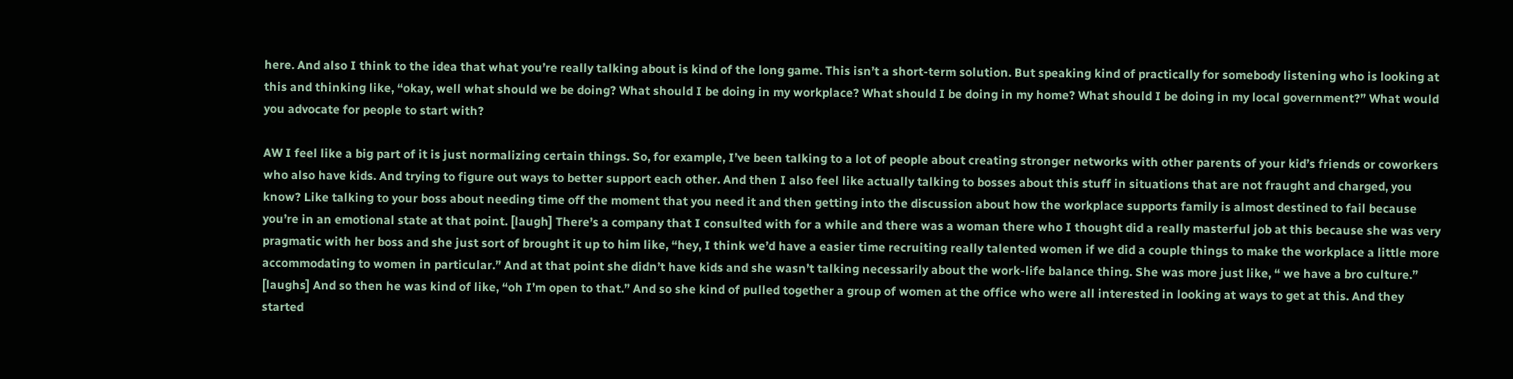here. And also I think to the idea that what you’re really talking about is kind of the long game. This isn’t a short-term solution. But speaking kind of practically for somebody listening who is looking at this and thinking like, “okay, well what should we be doing? What should I be doing in my workplace? What should I be doing in my home? What should I be doing in my local government?” What would you advocate for people to start with?

AW I feel like a big part of it is just normalizing certain things. So, for example, I’ve been talking to a lot of people about creating stronger networks with other parents of your kid’s friends or coworkers who also have kids. And trying to figure out ways to better support each other. And then I also feel like actually talking to bosses about this stuff in situations that are not fraught and charged, you know? Like talking to your boss about needing time off the moment that you need it and then getting into the discussion about how the workplace supports family is almost destined to fail because you’re in an emotional state at that point. [laugh] There’s a company that I consulted with for a while and there was a woman there who I thought did a really masterful job at this because she was very pragmatic with her boss and she just sort of brought it up to him like, “hey, I think we’d have a easier time recruiting really talented women if we did a couple things to make the workplace a little more accommodating to women in particular.” And at that point she didn’t have kids and she wasn’t talking necessarily about the work-life balance thing. She was more just like, “ we have a bro culture.” [laughs] And so then he was kind of like, “oh I’m open to that.” And so she kind of pulled together a group of women at the office who were all interested in looking at ways to get at this. And they started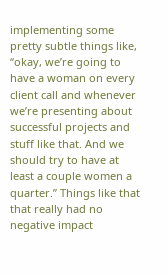implementing some pretty subtle things like, “okay, we’re going to have a woman on every client call and whenever we’re presenting about successful projects and stuff like that. And we should try to have at least a couple women a quarter.” Things like that that really had no negative impact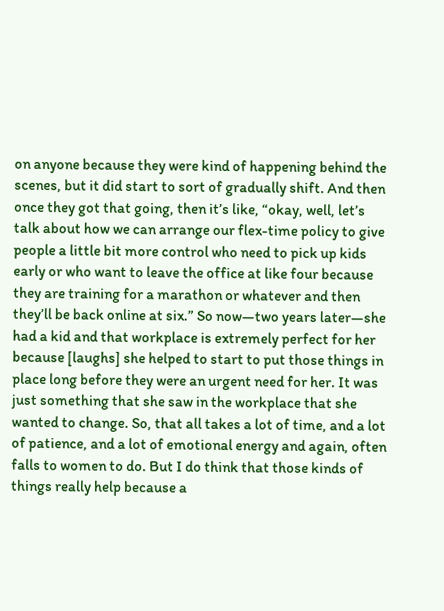on anyone because they were kind of happening behind the scenes, but it did start to sort of gradually shift. And then once they got that going, then it’s like, “okay, well, let’s talk about how we can arrange our flex-time policy to give people a little bit more control who need to pick up kids early or who want to leave the office at like four because they are training for a marathon or whatever and then they’ll be back online at six.” So now—two years later—she had a kid and that workplace is extremely perfect for her because [laughs] she helped to start to put those things in place long before they were an urgent need for her. It was just something that she saw in the workplace that she wanted to change. So, that all takes a lot of time, and a lot of patience, and a lot of emotional energy and again, often falls to women to do. But I do think that those kinds of things really help because a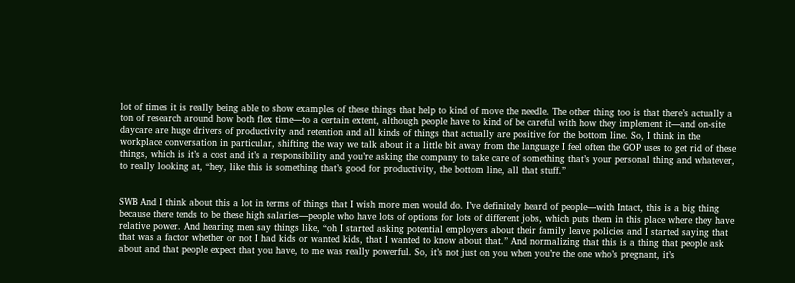lot of times it is really being able to show examples of these things that help to kind of move the needle. The other thing too is that there’s actually a ton of research around how both flex time—to a certain extent, although people have to kind of be careful with how they implement it—and on-site daycare are huge drivers of productivity and retention and all kinds of things that actually are positive for the bottom line. So, I think in the workplace conversation in particular, shifting the way we talk about it a little bit away from the language I feel often the GOP uses to get rid of these things, which is it’s a cost and it’s a responsibility and you’re asking the company to take care of something that’s your personal thing and whatever, to really looking at, “hey, like this is something that’s good for productivity, the bottom line, all that stuff.”


SWB And I think about this a lot in terms of things that I wish more men would do. I’ve definitely heard of people—with Intact, this is a big thing because there tends to be these high salaries—people who have lots of options for lots of different jobs, which puts them in this place where they have relative power. And hearing men say things like, “oh I started asking potential employers about their family leave policies and I started saying that that was a factor whether or not I had kids or wanted kids, that I wanted to know about that.” And normalizing that this is a thing that people ask about and that people expect that you have, to me was really powerful. So, it’s not just on you when you’re the one who’s pregnant, it’s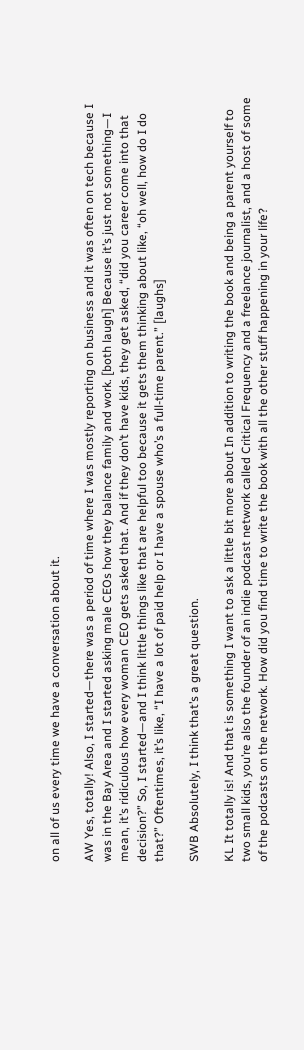on all of us every time we have a conversation about it.

AW Yes, totally! Also, I started—there was a period of time where I was mostly reporting on business and it was often on tech because I was in the Bay Area and I started asking male CEOs how they balance family and work. [both laugh] Because it’s just not something—I mean, it’s ridiculous how every woman CEO gets asked that. And if they don’t have kids, they get asked, “did you career come into that decision?” So, I started—and I think little things like that are helpful too because it gets them thinking about like, “oh well, how do I do that?” Oftentimes, it’s like, “I have a lot of paid help or I have a spouse who’s a full-time parent.” [laughs]

SWB Absolutely, I think that’s a great question.

KL It totally is! And that is something I want to ask a little bit more about In addition to writing the book and being a parent yourself to two small kids, you’re also the founder of an indie podcast network called Critical Frequency and a freelance journalist, and a host of some of the podcasts on the network. How did you find time to write the book with all the other stuff happening in your life?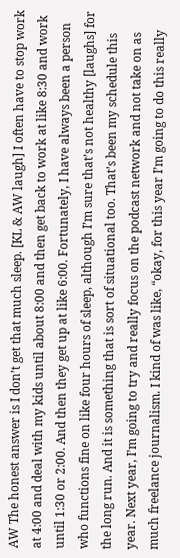AW The honest answer is I don’t get that much sleep. [KL & AW laugh] I often have to stop work at 4:00 and deal with my kids until about 8:00 and then get back to work at like 8:30 and work until 1:30 or 2:00. And then they get up at like 6:00. Fortunately, I have always been a person who functions fine on like four hours of sleep, although I’m sure that’s not healthy [laughs] for the long run. And it is something that is sort of situational too. That’s been my schedule this year. Next year, I’m going to try and really focus on the podcast network and not take on as much freelance journalism. I kind of was like, “okay, for this year I’m going to do this really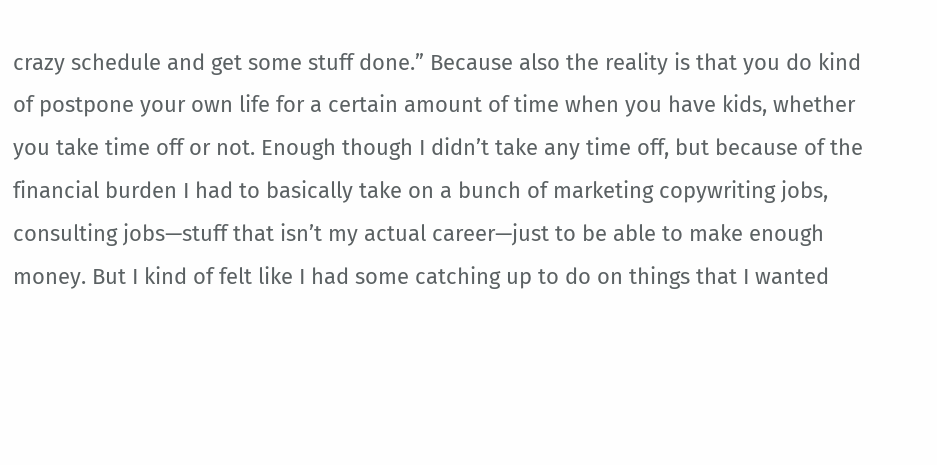crazy schedule and get some stuff done.” Because also the reality is that you do kind of postpone your own life for a certain amount of time when you have kids, whether you take time off or not. Enough though I didn’t take any time off, but because of the financial burden I had to basically take on a bunch of marketing copywriting jobs, consulting jobs—stuff that isn’t my actual career—just to be able to make enough money. But I kind of felt like I had some catching up to do on things that I wanted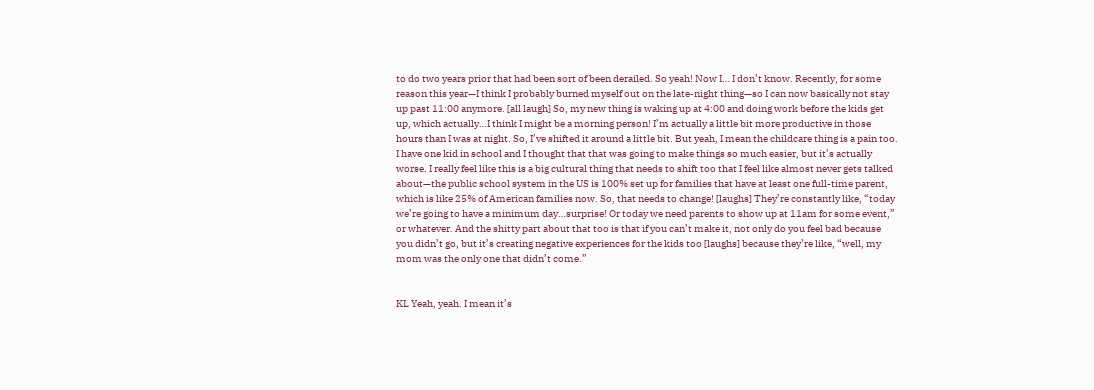to do two years prior that had been sort of been derailed. So yeah! Now I… I don’t know. Recently, for some reason this year—I think I probably burned myself out on the late-night thing—so I can now basically not stay up past 11:00 anymore. [all laugh] So, my new thing is waking up at 4:00 and doing work before the kids get up, which actually…I think I might be a morning person! I’m actually a little bit more productive in those hours than I was at night. So, I’ve shifted it around a little bit. But yeah, I mean the childcare thing is a pain too. I have one kid in school and I thought that that was going to make things so much easier, but it’s actually worse. I really feel like this is a big cultural thing that needs to shift too that I feel like almost never gets talked about—the public school system in the US is 100% set up for families that have at least one full-time parent, which is like 25% of American families now. So, that needs to change! [laughs] They’re constantly like, “today we’re going to have a minimum day…surprise! Or today we need parents to show up at 11am for some event,” or whatever. And the shitty part about that too is that if you can’t make it, not only do you feel bad because you didn’t go, but it’s creating negative experiences for the kids too [laughs] because they’re like, “well, my mom was the only one that didn’t come.”


KL Yeah, yeah. I mean it’s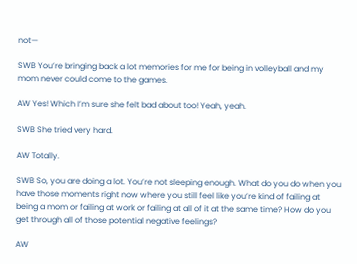not—

SWB You’re bringing back a lot memories for me for being in volleyball and my mom never could come to the games.

AW Yes! Which I’m sure she felt bad about too! Yeah, yeah.

SWB She tried very hard.

AW Totally.

SWB So, you are doing a lot. You’re not sleeping enough. What do you do when you have those moments right now where you still feel like you’re kind of failing at being a mom or failing at work or failing at all of it at the same time? How do you get through all of those potential negative feelings?

AW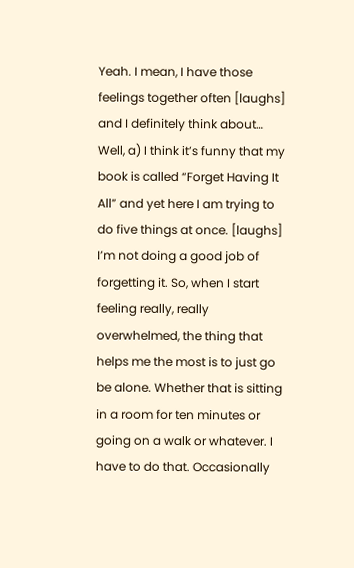Yeah. I mean, I have those feelings together often [laughs] and I definitely think about… Well, a) I think it’s funny that my book is called “Forget Having It All” and yet here I am trying to do five things at once. [laughs] I’m not doing a good job of forgetting it. So, when I start feeling really, really overwhelmed, the thing that helps me the most is to just go be alone. Whether that is sitting in a room for ten minutes or going on a walk or whatever. I have to do that. Occasionally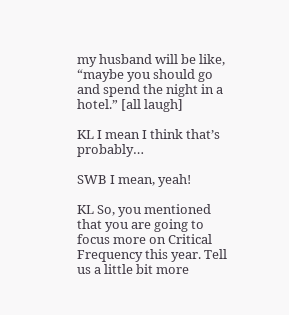my husband will be like, “maybe you should go and spend the night in a hotel.” [all laugh]

KL I mean I think that’s probably…

SWB I mean, yeah!

KL So, you mentioned that you are going to focus more on Critical Frequency this year. Tell us a little bit more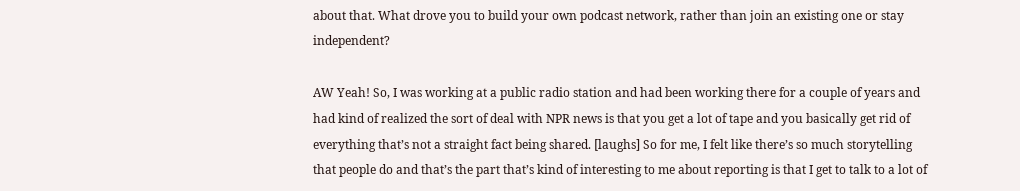about that. What drove you to build your own podcast network, rather than join an existing one or stay independent?

AW Yeah! So, I was working at a public radio station and had been working there for a couple of years and had kind of realized the sort of deal with NPR news is that you get a lot of tape and you basically get rid of everything that’s not a straight fact being shared. [laughs] So for me, I felt like there’s so much storytelling that people do and that’s the part that’s kind of interesting to me about reporting is that I get to talk to a lot of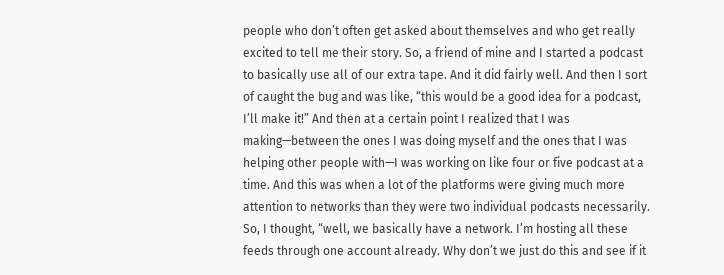people who don’t often get asked about themselves and who get really excited to tell me their story. So, a friend of mine and I started a podcast to basically use all of our extra tape. And it did fairly well. And then I sort of caught the bug and was like, “this would be a good idea for a podcast, I’ll make it!” And then at a certain point I realized that I was making—between the ones I was doing myself and the ones that I was helping other people with—I was working on like four or five podcast at a time. And this was when a lot of the platforms were giving much more attention to networks than they were two individual podcasts necessarily. So, I thought, “well, we basically have a network. I’m hosting all these feeds through one account already. Why don’t we just do this and see if it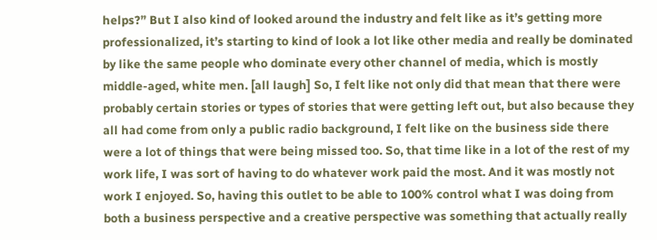helps?” But I also kind of looked around the industry and felt like as it’s getting more professionalized, it’s starting to kind of look a lot like other media and really be dominated by like the same people who dominate every other channel of media, which is mostly middle-aged, white men. [all laugh] So, I felt like not only did that mean that there were probably certain stories or types of stories that were getting left out, but also because they all had come from only a public radio background, I felt like on the business side there were a lot of things that were being missed too. So, that time like in a lot of the rest of my work life, I was sort of having to do whatever work paid the most. And it was mostly not work I enjoyed. So, having this outlet to be able to 100% control what I was doing from both a business perspective and a creative perspective was something that actually really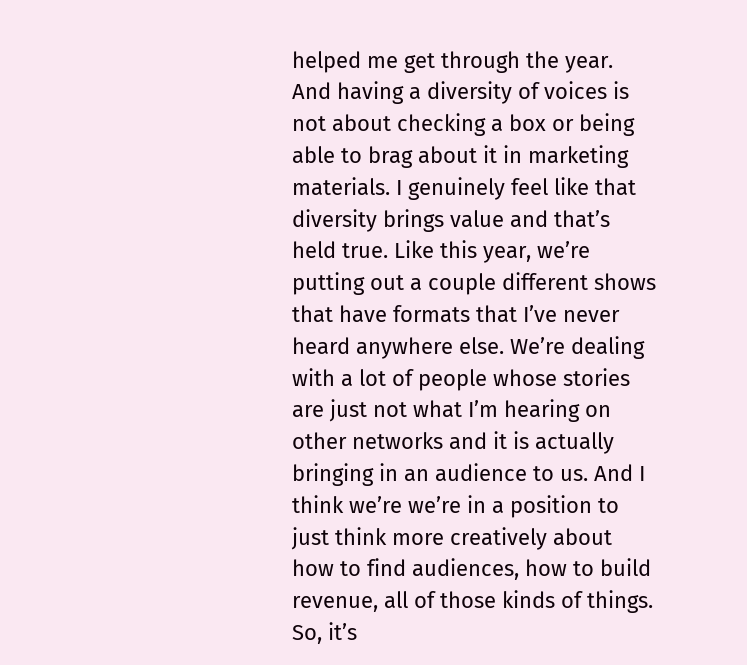helped me get through the year. And having a diversity of voices is not about checking a box or being able to brag about it in marketing materials. I genuinely feel like that diversity brings value and that’s held true. Like this year, we’re putting out a couple different shows that have formats that I’ve never heard anywhere else. We’re dealing with a lot of people whose stories are just not what I’m hearing on other networks and it is actually bringing in an audience to us. And I think we’re we’re in a position to just think more creatively about how to find audiences, how to build revenue, all of those kinds of things. So, it’s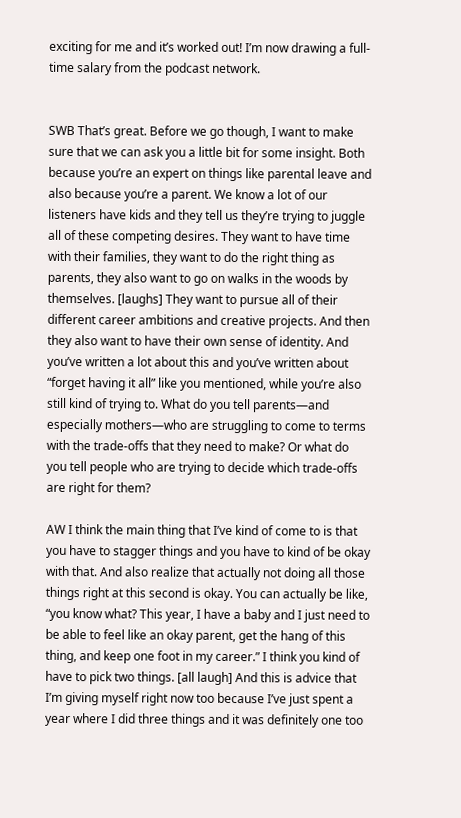exciting for me and it’s worked out! I’m now drawing a full-time salary from the podcast network.


SWB That’s great. Before we go though, I want to make sure that we can ask you a little bit for some insight. Both because you’re an expert on things like parental leave and also because you’re a parent. We know a lot of our listeners have kids and they tell us they’re trying to juggle all of these competing desires. They want to have time with their families, they want to do the right thing as parents, they also want to go on walks in the woods by themselves. [laughs] They want to pursue all of their different career ambitions and creative projects. And then they also want to have their own sense of identity. And you’ve written a lot about this and you’ve written about “forget having it all” like you mentioned, while you’re also still kind of trying to. What do you tell parents—and especially mothers—who are struggling to come to terms with the trade-offs that they need to make? Or what do you tell people who are trying to decide which trade-offs are right for them?

AW I think the main thing that I’ve kind of come to is that you have to stagger things and you have to kind of be okay with that. And also realize that actually not doing all those things right at this second is okay. You can actually be like, “you know what? This year, I have a baby and I just need to be able to feel like an okay parent, get the hang of this thing, and keep one foot in my career.” I think you kind of have to pick two things. [all laugh] And this is advice that I’m giving myself right now too because I’ve just spent a year where I did three things and it was definitely one too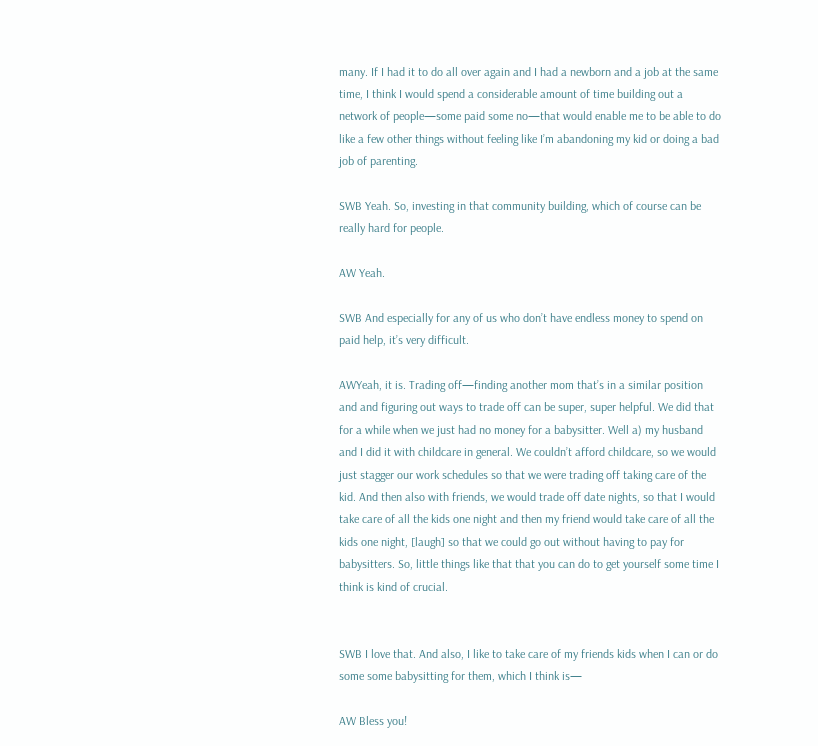many. If I had it to do all over again and I had a newborn and a job at the same time, I think I would spend a considerable amount of time building out a network of people—some paid some no—that would enable me to be able to do like a few other things without feeling like I’m abandoning my kid or doing a bad job of parenting.

SWB Yeah. So, investing in that community building, which of course can be really hard for people.

AW Yeah.

SWB And especially for any of us who don’t have endless money to spend on paid help, it’s very difficult.

AWYeah, it is. Trading off—finding another mom that’s in a similar position and and figuring out ways to trade off can be super, super helpful. We did that for a while when we just had no money for a babysitter. Well a) my husband and I did it with childcare in general. We couldn’t afford childcare, so we would just stagger our work schedules so that we were trading off taking care of the kid. And then also with friends, we would trade off date nights, so that I would take care of all the kids one night and then my friend would take care of all the kids one night, [laugh] so that we could go out without having to pay for babysitters. So, little things like that that you can do to get yourself some time I think is kind of crucial.


SWB I love that. And also, I like to take care of my friends kids when I can or do some some babysitting for them, which I think is—

AW Bless you!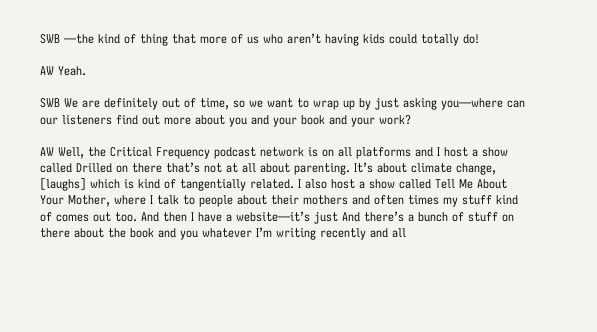SWB —the kind of thing that more of us who aren’t having kids could totally do!

AW Yeah.

SWB We are definitely out of time, so we want to wrap up by just asking you—where can our listeners find out more about you and your book and your work?

AW Well, the Critical Frequency podcast network is on all platforms and I host a show called Drilled on there that’s not at all about parenting. It’s about climate change, [laughs] which is kind of tangentially related. I also host a show called Tell Me About Your Mother, where I talk to people about their mothers and often times my stuff kind of comes out too. And then I have a website—it’s just And there’s a bunch of stuff on there about the book and you whatever I’m writing recently and all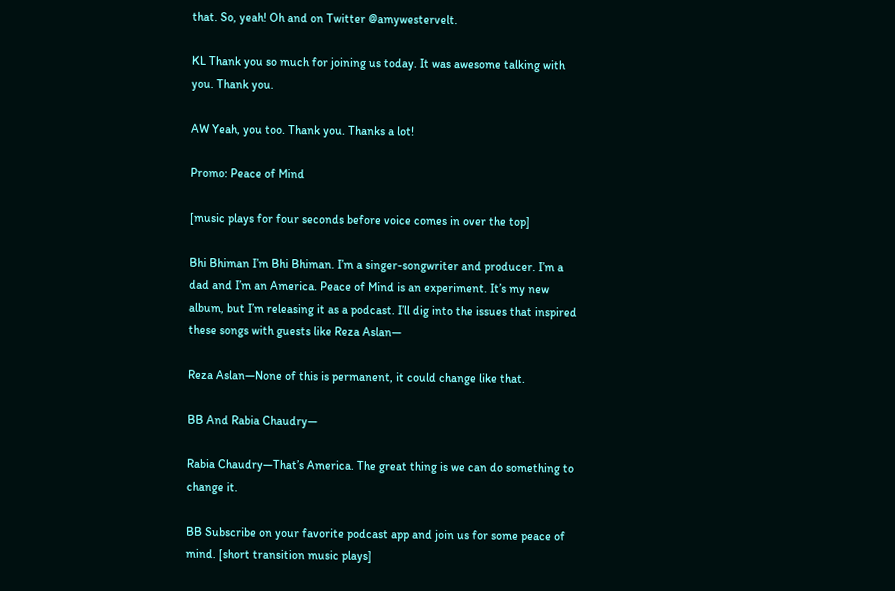that. So, yeah! Oh and on Twitter @amywestervelt.

KL Thank you so much for joining us today. It was awesome talking with you. Thank you.

AW Yeah, you too. Thank you. Thanks a lot!

Promo: Peace of Mind

[music plays for four seconds before voice comes in over the top]

Bhi Bhiman I’m Bhi Bhiman. I’m a singer-songwriter and producer. I’m a dad and I’m an America. Peace of Mind is an experiment. It’s my new album, but I’m releasing it as a podcast. I’ll dig into the issues that inspired these songs with guests like Reza Aslan—

Reza Aslan—None of this is permanent, it could change like that.

BB And Rabia Chaudry—

Rabia Chaudry—That’s America. The great thing is we can do something to change it.

BB Subscribe on your favorite podcast app and join us for some peace of mind. [short transition music plays]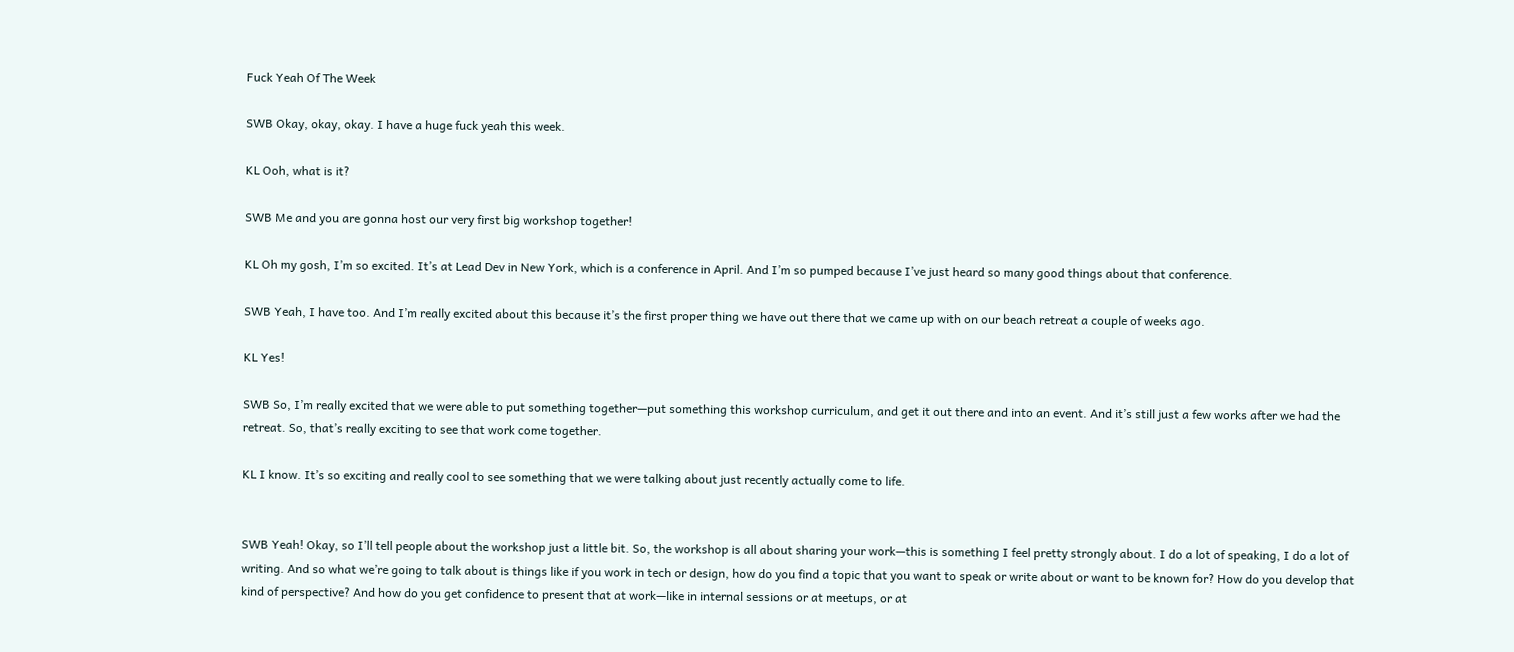Fuck Yeah Of The Week

SWB Okay, okay, okay. I have a huge fuck yeah this week.

KL Ooh, what is it?

SWB Me and you are gonna host our very first big workshop together!

KL Oh my gosh, I’m so excited. It’s at Lead Dev in New York, which is a conference in April. And I’m so pumped because I’ve just heard so many good things about that conference.

SWB Yeah, I have too. And I’m really excited about this because it’s the first proper thing we have out there that we came up with on our beach retreat a couple of weeks ago.

KL Yes!

SWB So, I’m really excited that we were able to put something together—put something this workshop curriculum, and get it out there and into an event. And it’s still just a few works after we had the retreat. So, that’s really exciting to see that work come together.

KL I know. It’s so exciting and really cool to see something that we were talking about just recently actually come to life.


SWB Yeah! Okay, so I’ll tell people about the workshop just a little bit. So, the workshop is all about sharing your work—this is something I feel pretty strongly about. I do a lot of speaking, I do a lot of writing. And so what we’re going to talk about is things like if you work in tech or design, how do you find a topic that you want to speak or write about or want to be known for? How do you develop that kind of perspective? And how do you get confidence to present that at work—like in internal sessions or at meetups, or at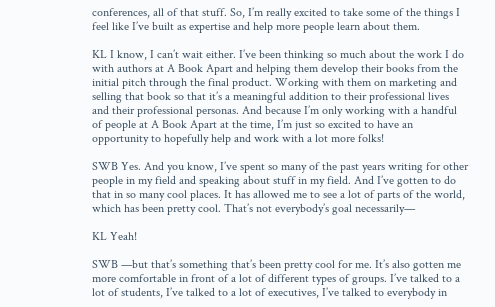conferences, all of that stuff. So, I’m really excited to take some of the things I feel like I’ve built as expertise and help more people learn about them.

KL I know, I can’t wait either. I’ve been thinking so much about the work I do with authors at A Book Apart and helping them develop their books from the initial pitch through the final product. Working with them on marketing and selling that book so that it’s a meaningful addition to their professional lives and their professional personas. And because I’m only working with a handful of people at A Book Apart at the time, I’m just so excited to have an opportunity to hopefully help and work with a lot more folks!

SWB Yes. And you know, I’ve spent so many of the past years writing for other people in my field and speaking about stuff in my field. And I’ve gotten to do that in so many cool places. It has allowed me to see a lot of parts of the world, which has been pretty cool. That’s not everybody’s goal necessarily—

KL Yeah!

SWB —but that’s something that’s been pretty cool for me. It’s also gotten me more comfortable in front of a lot of different types of groups. I’ve talked to a lot of students, I’ve talked to a lot of executives, I’ve talked to everybody in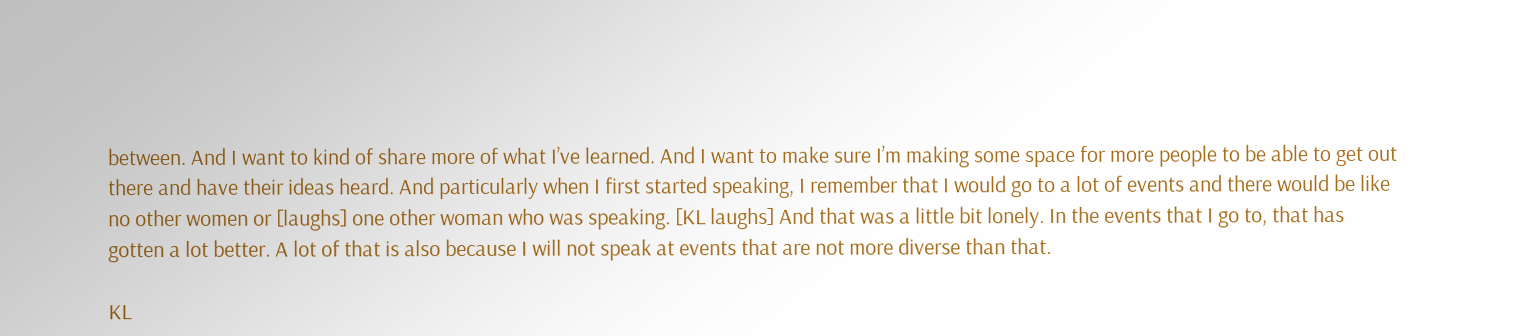between. And I want to kind of share more of what I’ve learned. And I want to make sure I’m making some space for more people to be able to get out there and have their ideas heard. And particularly when I first started speaking, I remember that I would go to a lot of events and there would be like no other women or [laughs] one other woman who was speaking. [KL laughs] And that was a little bit lonely. In the events that I go to, that has gotten a lot better. A lot of that is also because I will not speak at events that are not more diverse than that.

KL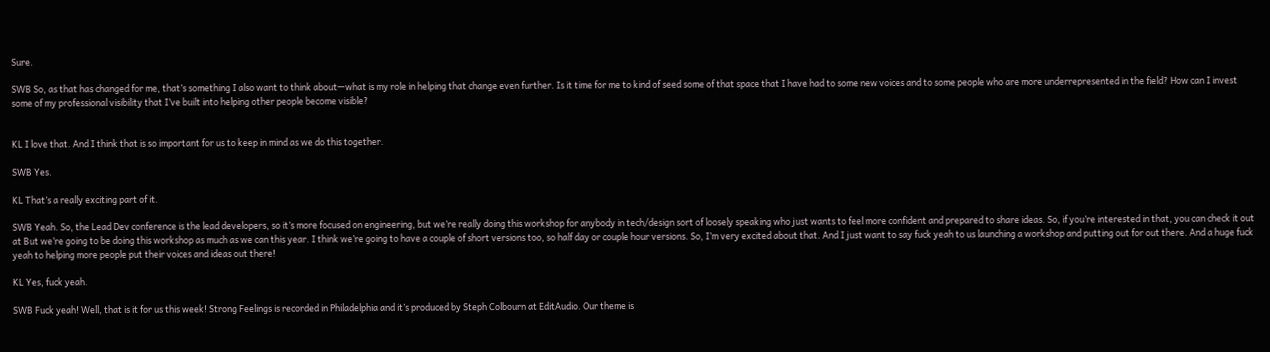Sure.

SWB So, as that has changed for me, that’s something I also want to think about—what is my role in helping that change even further. Is it time for me to kind of seed some of that space that I have had to some new voices and to some people who are more underrepresented in the field? How can I invest some of my professional visibility that I’ve built into helping other people become visible?


KL I love that. And I think that is so important for us to keep in mind as we do this together.

SWB Yes.

KL That’s a really exciting part of it.

SWB Yeah. So, the Lead Dev conference is the lead developers, so it’s more focused on engineering, but we’re really doing this workshop for anybody in tech/design sort of loosely speaking who just wants to feel more confident and prepared to share ideas. So, if you’re interested in that, you can check it out at But we’re going to be doing this workshop as much as we can this year. I think we’re going to have a couple of short versions too, so half day or couple hour versions. So, I’m very excited about that. And I just want to say fuck yeah to us launching a workshop and putting out for out there. And a huge fuck yeah to helping more people put their voices and ideas out there!

KL Yes, fuck yeah.

SWB Fuck yeah! Well, that is it for us this week! Strong Feelings is recorded in Philadelphia and it’s produced by Steph Colbourn at EditAudio. Our theme is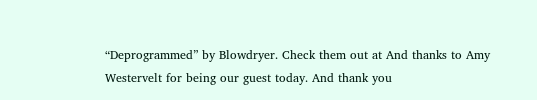“Deprogrammed” by Blowdryer. Check them out at And thanks to Amy Westervelt for being our guest today. And thank you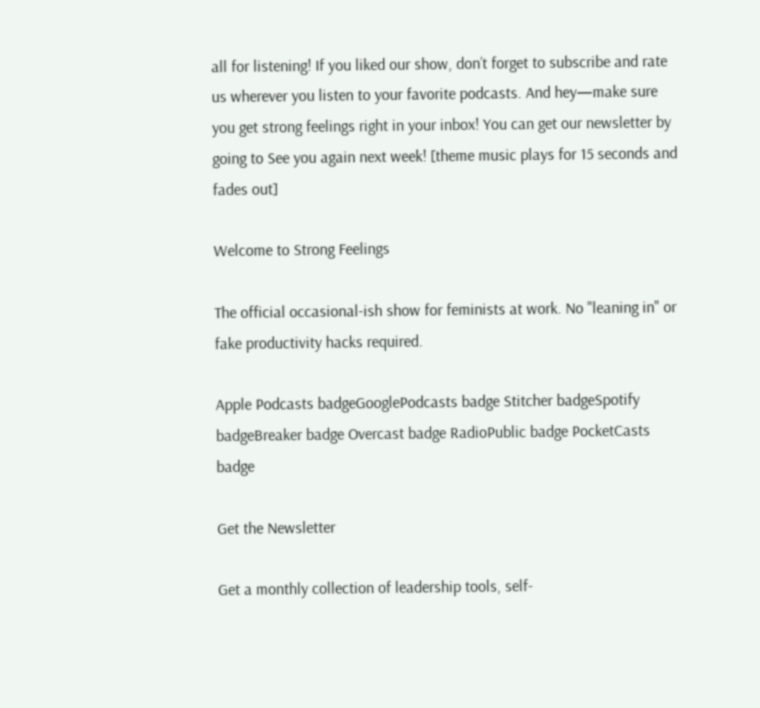all for listening! If you liked our show, don’t forget to subscribe and rate us wherever you listen to your favorite podcasts. And hey—make sure you get strong feelings right in your inbox! You can get our newsletter by going to See you again next week! [theme music plays for 15 seconds and fades out]

Welcome to Strong Feelings

The official occasional-ish show for feminists at work. No "leaning in" or fake productivity hacks required.

Apple Podcasts badgeGooglePodcasts badge Stitcher badgeSpotify badgeBreaker badge Overcast badge RadioPublic badge PocketCasts badge

Get the Newsletter

Get a monthly collection of leadership tools, self-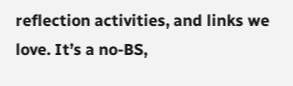reflection activities, and links we love. It’s a no-BS,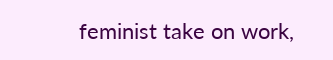feminist take on work,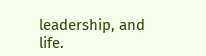leadership, and life.